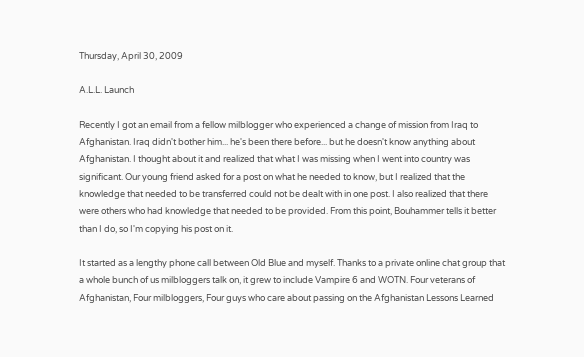Thursday, April 30, 2009

A.L.L. Launch

Recently I got an email from a fellow milblogger who experienced a change of mission from Iraq to Afghanistan. Iraq didn't bother him... he's been there before... but he doesn't know anything about Afghanistan. I thought about it and realized that what I was missing when I went into country was significant. Our young friend asked for a post on what he needed to know, but I realized that the knowledge that needed to be transferred could not be dealt with in one post. I also realized that there were others who had knowledge that needed to be provided. From this point, Bouhammer tells it better than I do, so I'm copying his post on it.

It started as a lengthy phone call between Old Blue and myself. Thanks to a private online chat group that a whole bunch of us milbloggers talk on, it grew to include Vampire 6 and WOTN. Four veterans of Afghanistan, Four milbloggers, Four guys who care about passing on the Afghanistan Lessons Learned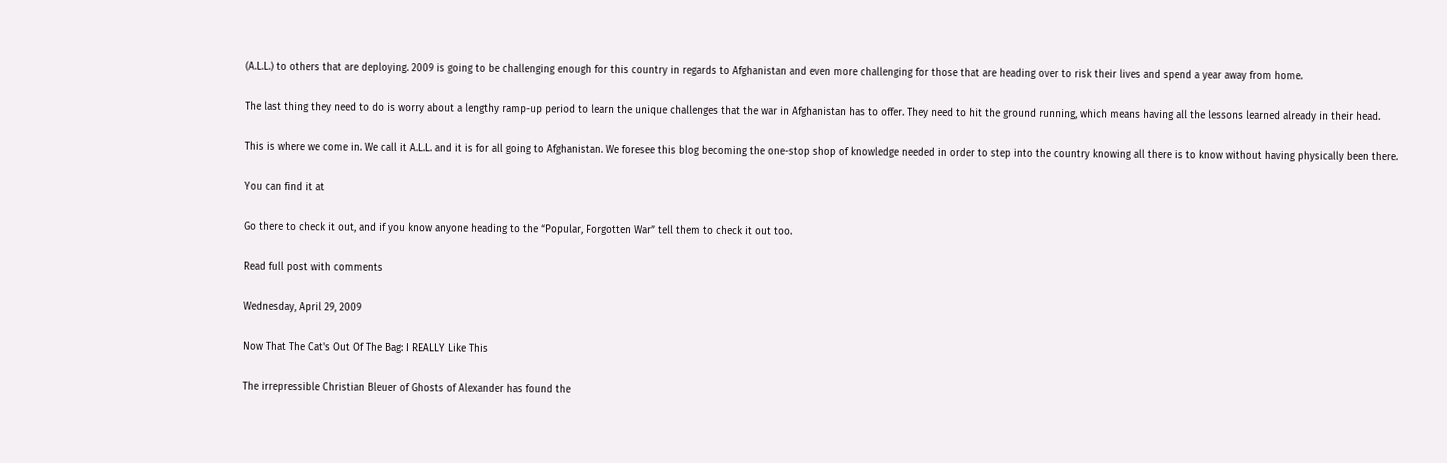(A.L.L.) to others that are deploying. 2009 is going to be challenging enough for this country in regards to Afghanistan and even more challenging for those that are heading over to risk their lives and spend a year away from home.

The last thing they need to do is worry about a lengthy ramp-up period to learn the unique challenges that the war in Afghanistan has to offer. They need to hit the ground running, which means having all the lessons learned already in their head.

This is where we come in. We call it A.L.L. and it is for all going to Afghanistan. We foresee this blog becoming the one-stop shop of knowledge needed in order to step into the country knowing all there is to know without having physically been there.

You can find it at

Go there to check it out, and if you know anyone heading to the “Popular, Forgotten War” tell them to check it out too.

Read full post with comments

Wednesday, April 29, 2009

Now That The Cat's Out Of The Bag: I REALLY Like This

The irrepressible Christian Bleuer of Ghosts of Alexander has found the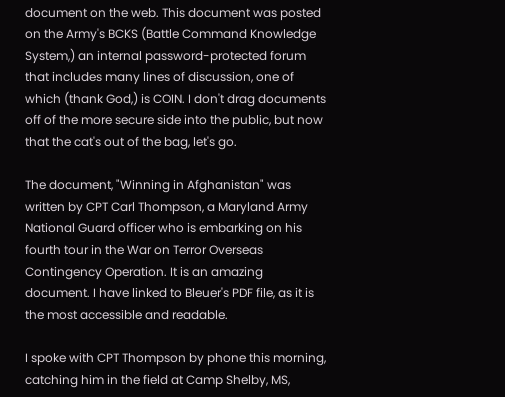document on the web. This document was posted on the Army's BCKS (Battle Command Knowledge System,) an internal password-protected forum that includes many lines of discussion, one of which (thank God,) is COIN. I don't drag documents off of the more secure side into the public, but now that the cat's out of the bag, let's go.

The document, "Winning in Afghanistan" was written by CPT Carl Thompson, a Maryland Army National Guard officer who is embarking on his fourth tour in the War on Terror Overseas Contingency Operation. It is an amazing document. I have linked to Bleuer's PDF file, as it is the most accessible and readable.

I spoke with CPT Thompson by phone this morning, catching him in the field at Camp Shelby, MS,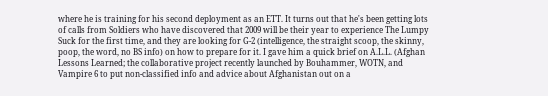where he is training for his second deployment as an ETT. It turns out that he's been getting lots of calls from Soldiers who have discovered that 2009 will be their year to experience The Lumpy Suck for the first time, and they are looking for G-2 (intelligence, the straight scoop, the skinny, poop, the word, no BS info) on how to prepare for it. I gave him a quick brief on A.L.L. (Afghan Lessons Learned; the collaborative project recently launched by Bouhammer, WOTN, and Vampire 6 to put non-classified info and advice about Afghanistan out on a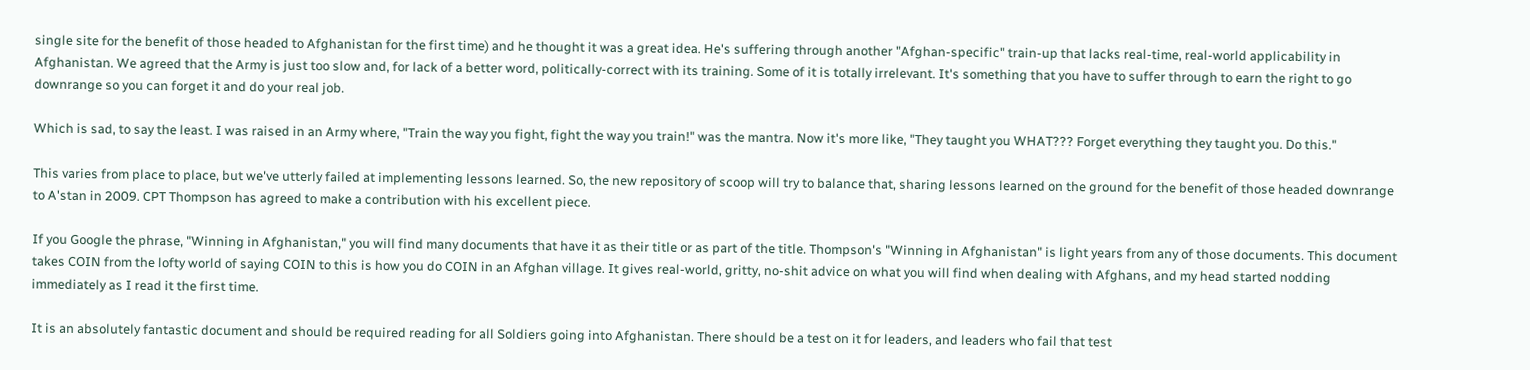single site for the benefit of those headed to Afghanistan for the first time) and he thought it was a great idea. He's suffering through another "Afghan-specific" train-up that lacks real-time, real-world applicability in Afghanistan. We agreed that the Army is just too slow and, for lack of a better word, politically-correct with its training. Some of it is totally irrelevant. It's something that you have to suffer through to earn the right to go downrange so you can forget it and do your real job.

Which is sad, to say the least. I was raised in an Army where, "Train the way you fight, fight the way you train!" was the mantra. Now it's more like, "They taught you WHAT??? Forget everything they taught you. Do this."

This varies from place to place, but we've utterly failed at implementing lessons learned. So, the new repository of scoop will try to balance that, sharing lessons learned on the ground for the benefit of those headed downrange to A'stan in 2009. CPT Thompson has agreed to make a contribution with his excellent piece.

If you Google the phrase, "Winning in Afghanistan," you will find many documents that have it as their title or as part of the title. Thompson's "Winning in Afghanistan" is light years from any of those documents. This document takes COIN from the lofty world of saying COIN to this is how you do COIN in an Afghan village. It gives real-world, gritty, no-shit advice on what you will find when dealing with Afghans, and my head started nodding immediately as I read it the first time.

It is an absolutely fantastic document and should be required reading for all Soldiers going into Afghanistan. There should be a test on it for leaders, and leaders who fail that test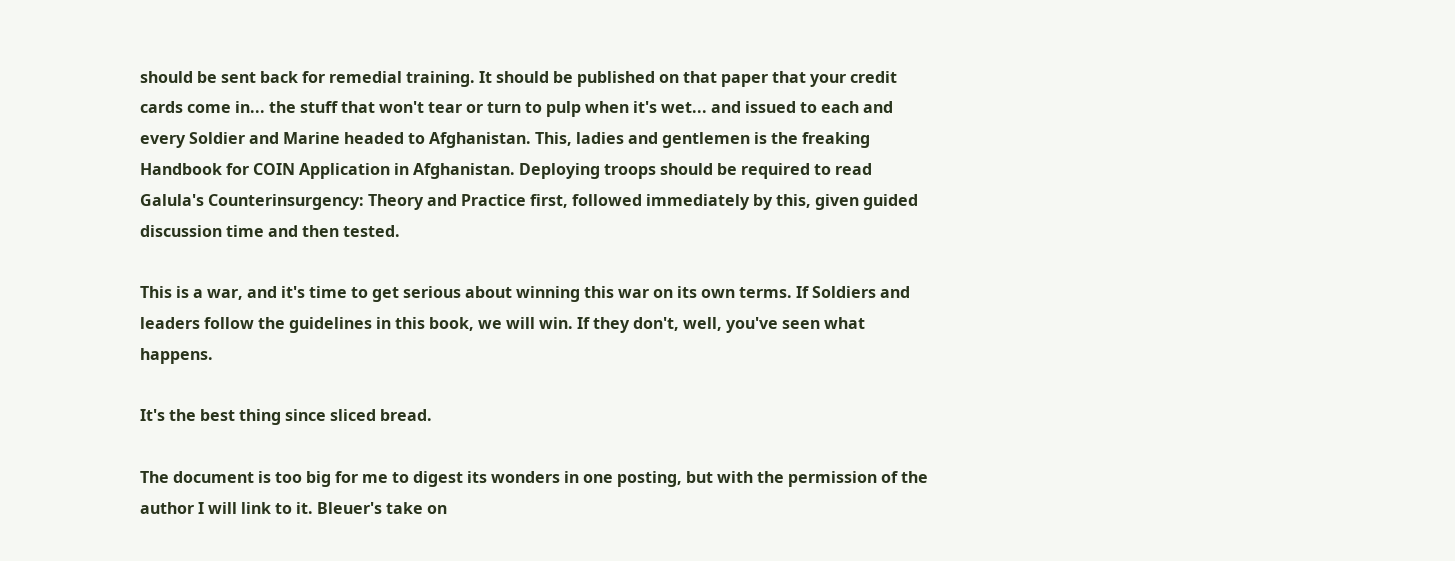should be sent back for remedial training. It should be published on that paper that your credit cards come in... the stuff that won't tear or turn to pulp when it's wet... and issued to each and every Soldier and Marine headed to Afghanistan. This, ladies and gentlemen is the freaking Handbook for COIN Application in Afghanistan. Deploying troops should be required to read Galula's Counterinsurgency: Theory and Practice first, followed immediately by this, given guided discussion time and then tested.

This is a war, and it's time to get serious about winning this war on its own terms. If Soldiers and leaders follow the guidelines in this book, we will win. If they don't, well, you've seen what happens.

It's the best thing since sliced bread.

The document is too big for me to digest its wonders in one posting, but with the permission of the author I will link to it. Bleuer's take on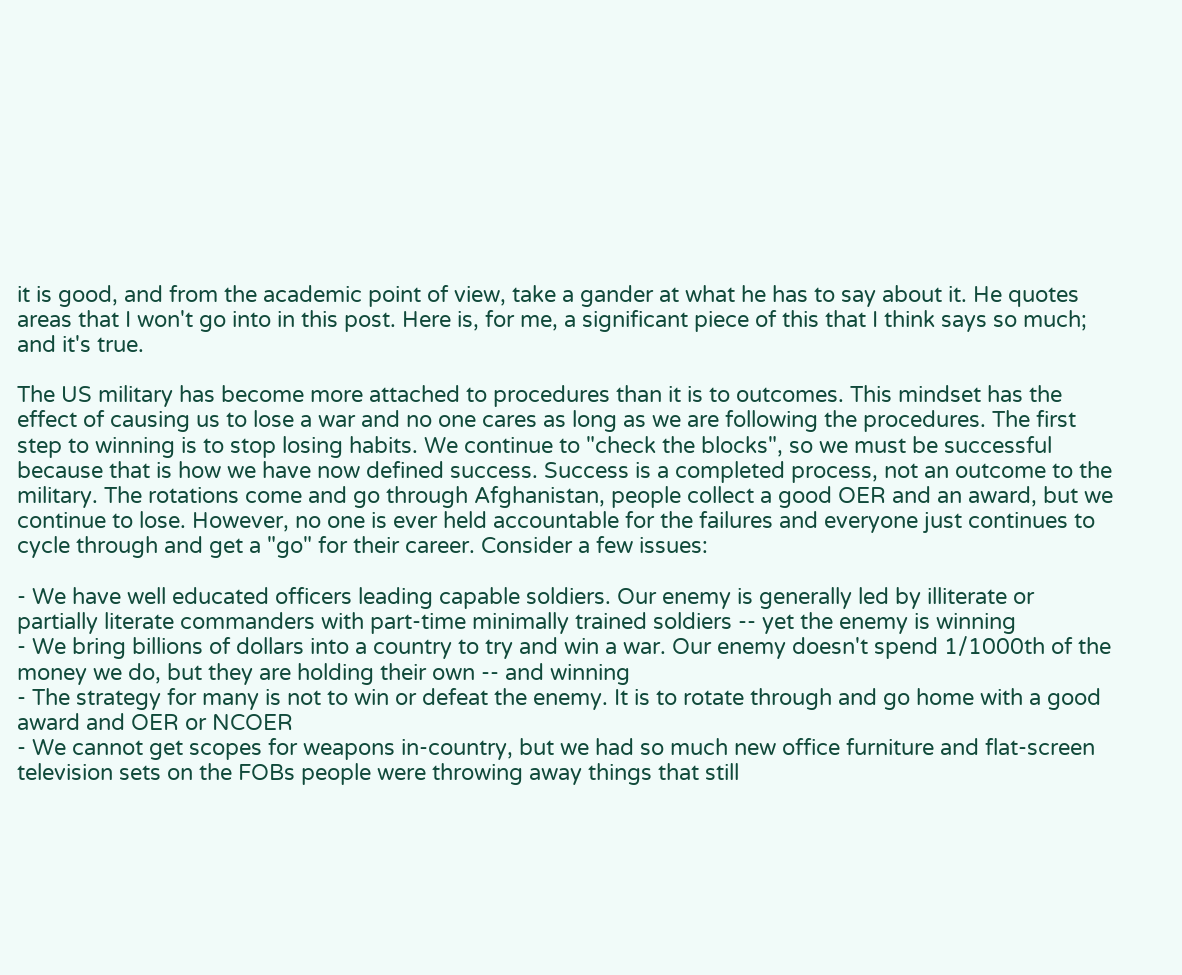it is good, and from the academic point of view, take a gander at what he has to say about it. He quotes areas that I won't go into in this post. Here is, for me, a significant piece of this that I think says so much; and it's true.

The US military has become more attached to procedures than it is to outcomes. This mindset has the effect of causing us to lose a war and no one cares as long as we are following the procedures. The first step to winning is to stop losing habits. We continue to "check the blocks", so we must be successful because that is how we have now defined success. Success is a completed process, not an outcome to the military. The rotations come and go through Afghanistan, people collect a good OER and an award, but we continue to lose. However, no one is ever held accountable for the failures and everyone just continues to cycle through and get a "go" for their career. Consider a few issues:

- We have well educated officers leading capable soldiers. Our enemy is generally led by illiterate or partially literate commanders with part-time minimally trained soldiers -- yet the enemy is winning
- We bring billions of dollars into a country to try and win a war. Our enemy doesn't spend 1/1000th of the money we do, but they are holding their own -- and winning
- The strategy for many is not to win or defeat the enemy. It is to rotate through and go home with a good award and OER or NCOER
- We cannot get scopes for weapons in-country, but we had so much new office furniture and flat-screen television sets on the FOBs people were throwing away things that still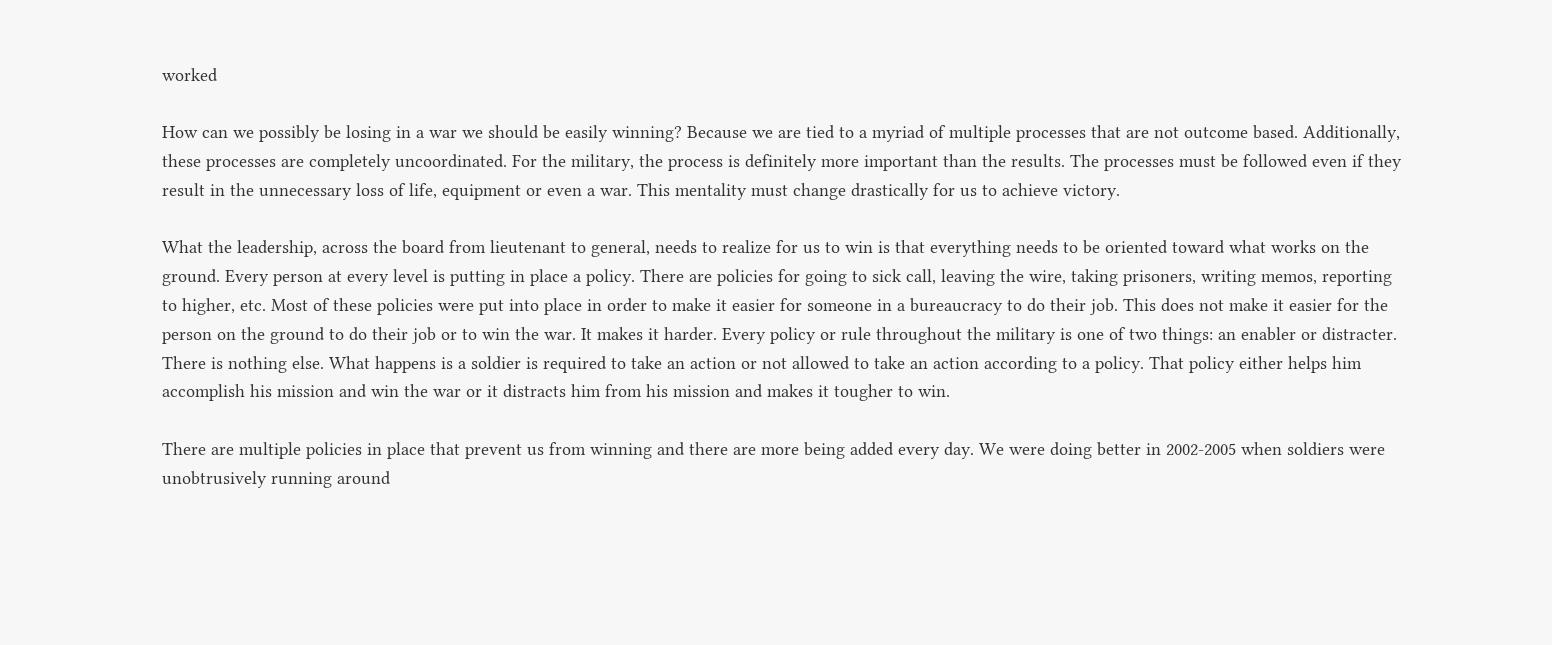worked

How can we possibly be losing in a war we should be easily winning? Because we are tied to a myriad of multiple processes that are not outcome based. Additionally, these processes are completely uncoordinated. For the military, the process is definitely more important than the results. The processes must be followed even if they result in the unnecessary loss of life, equipment or even a war. This mentality must change drastically for us to achieve victory.

What the leadership, across the board from lieutenant to general, needs to realize for us to win is that everything needs to be oriented toward what works on the ground. Every person at every level is putting in place a policy. There are policies for going to sick call, leaving the wire, taking prisoners, writing memos, reporting to higher, etc. Most of these policies were put into place in order to make it easier for someone in a bureaucracy to do their job. This does not make it easier for the person on the ground to do their job or to win the war. It makes it harder. Every policy or rule throughout the military is one of two things: an enabler or distracter. There is nothing else. What happens is a soldier is required to take an action or not allowed to take an action according to a policy. That policy either helps him accomplish his mission and win the war or it distracts him from his mission and makes it tougher to win.

There are multiple policies in place that prevent us from winning and there are more being added every day. We were doing better in 2002-2005 when soldiers were unobtrusively running around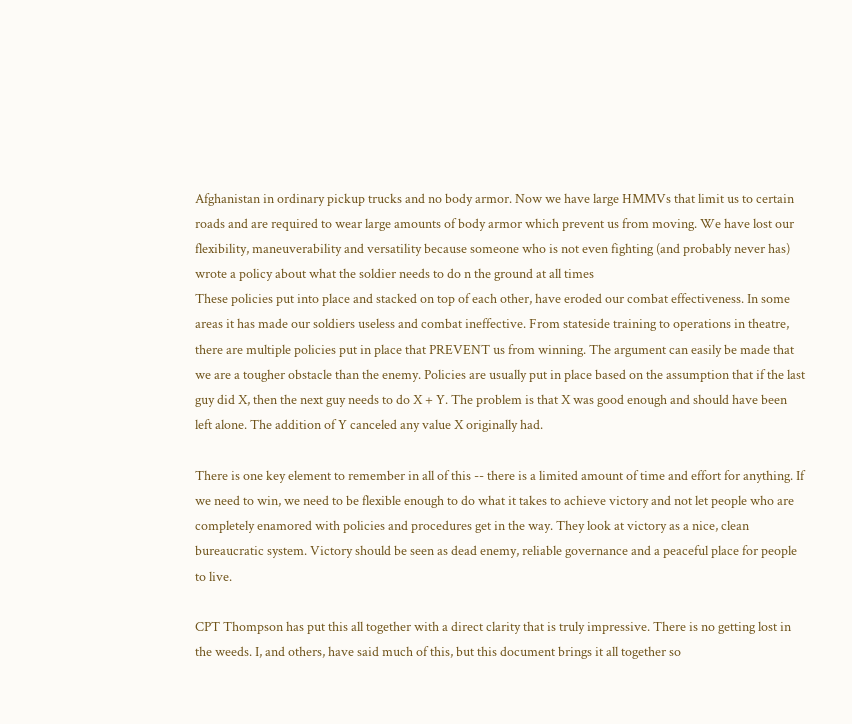Afghanistan in ordinary pickup trucks and no body armor. Now we have large HMMVs that limit us to certain roads and are required to wear large amounts of body armor which prevent us from moving. We have lost our flexibility, maneuverability and versatility because someone who is not even fighting (and probably never has) wrote a policy about what the soldier needs to do n the ground at all times
These policies put into place and stacked on top of each other, have eroded our combat effectiveness. In some areas it has made our soldiers useless and combat ineffective. From stateside training to operations in theatre, there are multiple policies put in place that PREVENT us from winning. The argument can easily be made that we are a tougher obstacle than the enemy. Policies are usually put in place based on the assumption that if the last guy did X, then the next guy needs to do X + Y. The problem is that X was good enough and should have been left alone. The addition of Y canceled any value X originally had.

There is one key element to remember in all of this -- there is a limited amount of time and effort for anything. If we need to win, we need to be flexible enough to do what it takes to achieve victory and not let people who are completely enamored with policies and procedures get in the way. They look at victory as a nice, clean bureaucratic system. Victory should be seen as dead enemy, reliable governance and a peaceful place for people to live.

CPT Thompson has put this all together with a direct clarity that is truly impressive. There is no getting lost in the weeds. I, and others, have said much of this, but this document brings it all together so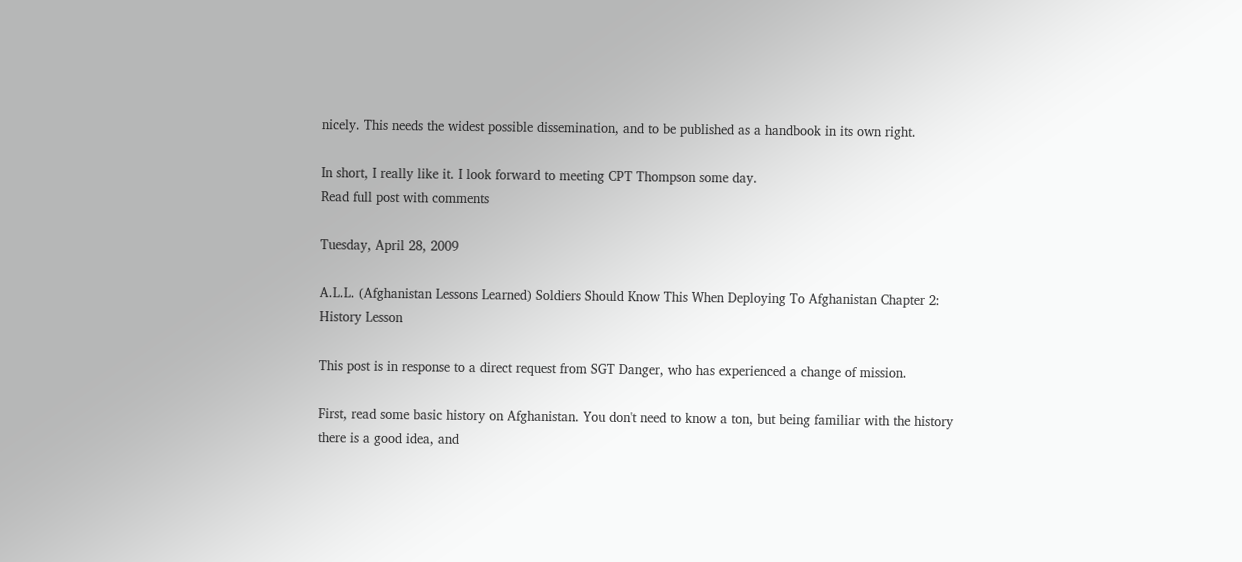nicely. This needs the widest possible dissemination, and to be published as a handbook in its own right.

In short, I really like it. I look forward to meeting CPT Thompson some day.
Read full post with comments

Tuesday, April 28, 2009

A.L.L. (Afghanistan Lessons Learned) Soldiers Should Know This When Deploying To Afghanistan Chapter 2: History Lesson

This post is in response to a direct request from SGT Danger, who has experienced a change of mission.

First, read some basic history on Afghanistan. You don't need to know a ton, but being familiar with the history there is a good idea, and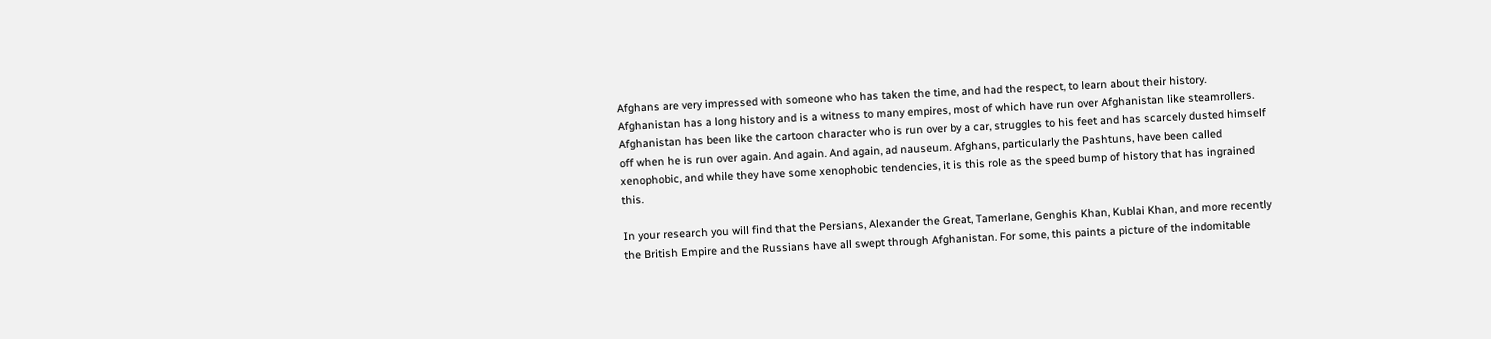Afghans are very impressed with someone who has taken the time, and had the respect, to learn about their history. Afghanistan has a long history and is a witness to many empires, most of which have run over Afghanistan like steamrollers. Afghanistan has been like the cartoon character who is run over by a car, struggles to his feet and has scarcely dusted himself off when he is run over again. And again. And again, ad nauseum. Afghans, particularly the Pashtuns, have been called xenophobic, and while they have some xenophobic tendencies, it is this role as the speed bump of history that has ingrained this.

In your research you will find that the Persians, Alexander the Great, Tamerlane, Genghis Khan, Kublai Khan, and more recently the British Empire and the Russians have all swept through Afghanistan. For some, this paints a picture of the indomitable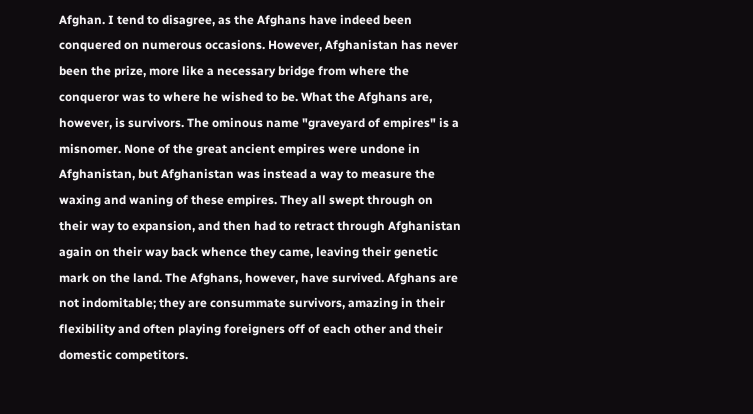Afghan. I tend to disagree, as the Afghans have indeed been conquered on numerous occasions. However, Afghanistan has never been the prize, more like a necessary bridge from where the conqueror was to where he wished to be. What the Afghans are, however, is survivors. The ominous name "graveyard of empires" is a misnomer. None of the great ancient empires were undone in Afghanistan, but Afghanistan was instead a way to measure the waxing and waning of these empires. They all swept through on their way to expansion, and then had to retract through Afghanistan again on their way back whence they came, leaving their genetic mark on the land. The Afghans, however, have survived. Afghans are not indomitable; they are consummate survivors, amazing in their flexibility and often playing foreigners off of each other and their domestic competitors.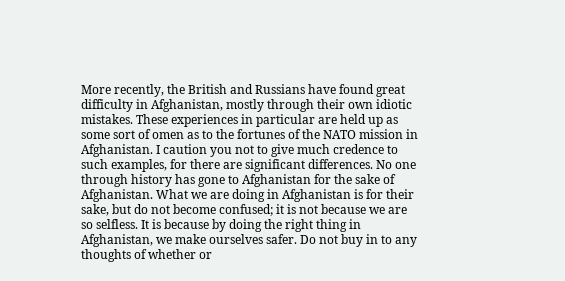More recently, the British and Russians have found great difficulty in Afghanistan, mostly through their own idiotic mistakes. These experiences in particular are held up as some sort of omen as to the fortunes of the NATO mission in Afghanistan. I caution you not to give much credence to such examples, for there are significant differences. No one through history has gone to Afghanistan for the sake of Afghanistan. What we are doing in Afghanistan is for their sake, but do not become confused; it is not because we are so selfless. It is because by doing the right thing in Afghanistan, we make ourselves safer. Do not buy in to any thoughts of whether or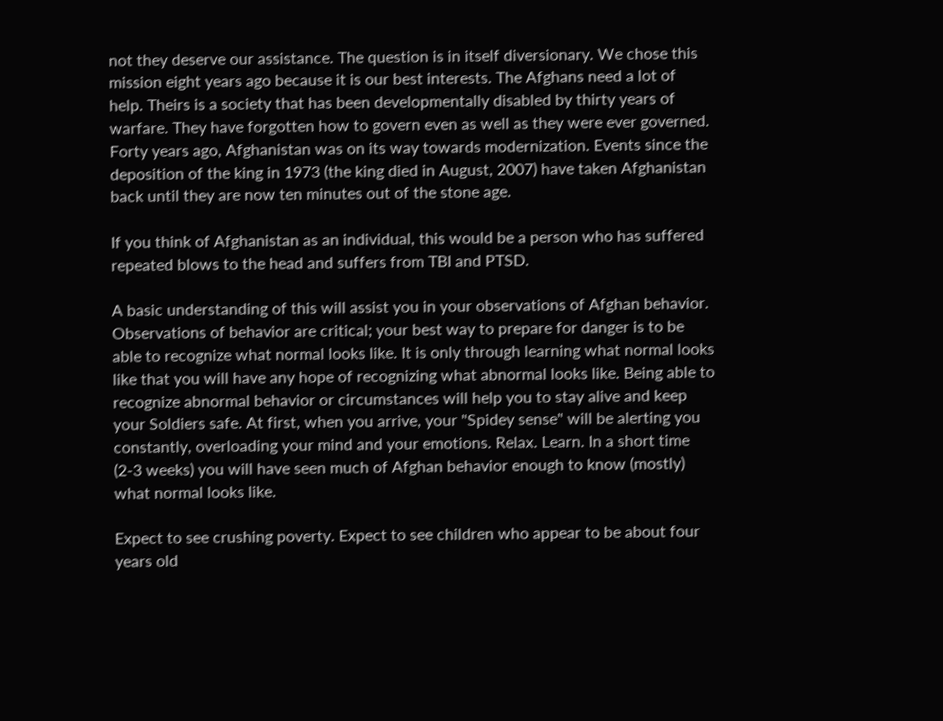not they deserve our assistance. The question is in itself diversionary. We chose this mission eight years ago because it is our best interests. The Afghans need a lot of help. Theirs is a society that has been developmentally disabled by thirty years of warfare. They have forgotten how to govern even as well as they were ever governed. Forty years ago, Afghanistan was on its way towards modernization. Events since the deposition of the king in 1973 (the king died in August, 2007) have taken Afghanistan back until they are now ten minutes out of the stone age.

If you think of Afghanistan as an individual, this would be a person who has suffered repeated blows to the head and suffers from TBI and PTSD.

A basic understanding of this will assist you in your observations of Afghan behavior. Observations of behavior are critical; your best way to prepare for danger is to be able to recognize what normal looks like. It is only through learning what normal looks like that you will have any hope of recognizing what abnormal looks like. Being able to recognize abnormal behavior or circumstances will help you to stay alive and keep your Soldiers safe. At first, when you arrive, your "Spidey sense" will be alerting you constantly, overloading your mind and your emotions. Relax. Learn. In a short time (2-3 weeks) you will have seen much of Afghan behavior enough to know (mostly) what normal looks like.

Expect to see crushing poverty. Expect to see children who appear to be about four years old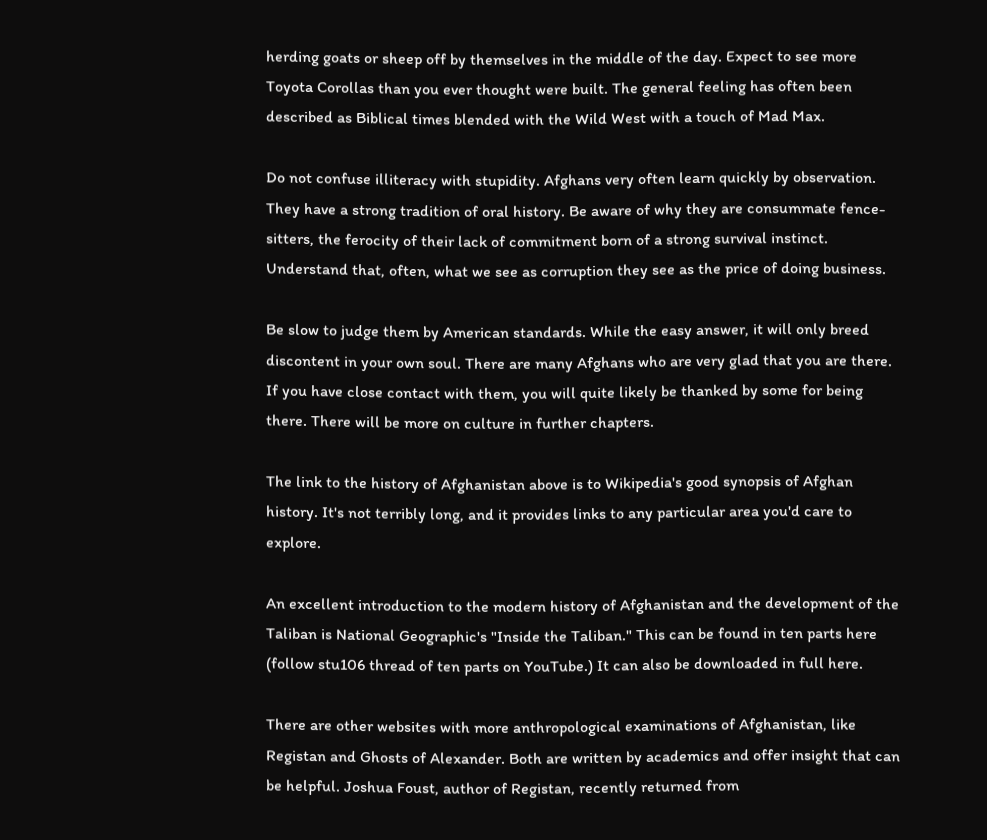herding goats or sheep off by themselves in the middle of the day. Expect to see more Toyota Corollas than you ever thought were built. The general feeling has often been described as Biblical times blended with the Wild West with a touch of Mad Max.

Do not confuse illiteracy with stupidity. Afghans very often learn quickly by observation. They have a strong tradition of oral history. Be aware of why they are consummate fence-sitters, the ferocity of their lack of commitment born of a strong survival instinct. Understand that, often, what we see as corruption they see as the price of doing business.

Be slow to judge them by American standards. While the easy answer, it will only breed discontent in your own soul. There are many Afghans who are very glad that you are there. If you have close contact with them, you will quite likely be thanked by some for being there. There will be more on culture in further chapters.

The link to the history of Afghanistan above is to Wikipedia's good synopsis of Afghan history. It's not terribly long, and it provides links to any particular area you'd care to explore.

An excellent introduction to the modern history of Afghanistan and the development of the Taliban is National Geographic's "Inside the Taliban." This can be found in ten parts here (follow stu106 thread of ten parts on YouTube.) It can also be downloaded in full here.

There are other websites with more anthropological examinations of Afghanistan, like Registan and Ghosts of Alexander. Both are written by academics and offer insight that can be helpful. Joshua Foust, author of Registan, recently returned from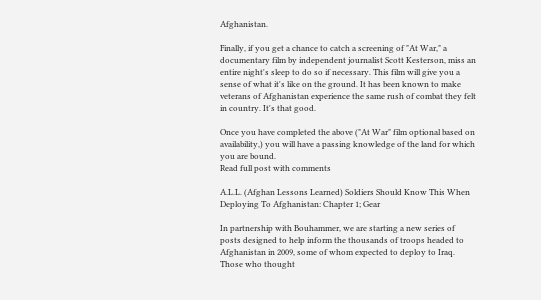Afghanistan.

Finally, if you get a chance to catch a screening of "At War," a documentary film by independent journalist Scott Kesterson, miss an entire night's sleep to do so if necessary. This film will give you a sense of what it's like on the ground. It has been known to make veterans of Afghanistan experience the same rush of combat they felt in country. It's that good.

Once you have completed the above ("At War" film optional based on availability,) you will have a passing knowledge of the land for which you are bound.
Read full post with comments

A.L.L. (Afghan Lessons Learned) Soldiers Should Know This When Deploying To Afghanistan: Chapter 1; Gear

In partnership with Bouhammer, we are starting a new series of posts designed to help inform the thousands of troops headed to Afghanistan in 2009, some of whom expected to deploy to Iraq. Those who thought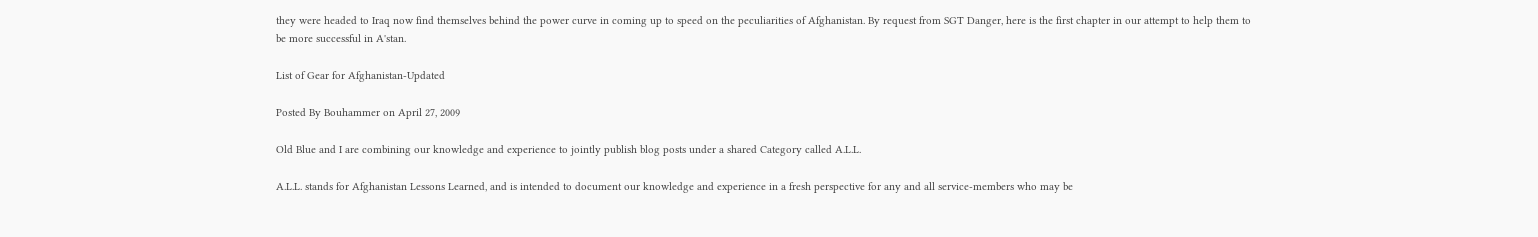they were headed to Iraq now find themselves behind the power curve in coming up to speed on the peculiarities of Afghanistan. By request from SGT Danger, here is the first chapter in our attempt to help them to be more successful in A'stan.

List of Gear for Afghanistan-Updated

Posted By Bouhammer on April 27, 2009

Old Blue and I are combining our knowledge and experience to jointly publish blog posts under a shared Category called A.L.L.

A.L.L. stands for Afghanistan Lessons Learned, and is intended to document our knowledge and experience in a fresh perspective for any and all service-members who may be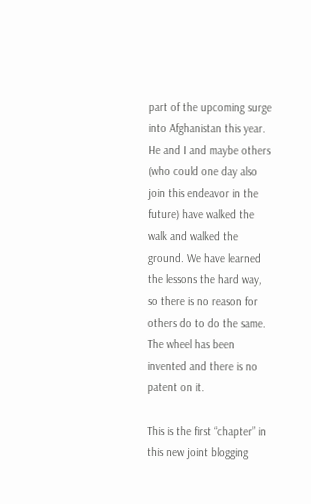part of the upcoming surge into Afghanistan this year. He and I and maybe others (who could one day also join this endeavor in the future) have walked the walk and walked the ground. We have learned the lessons the hard way, so there is no reason for others do to do the same. The wheel has been invented and there is no patent on it.

This is the first “chapter” in this new joint blogging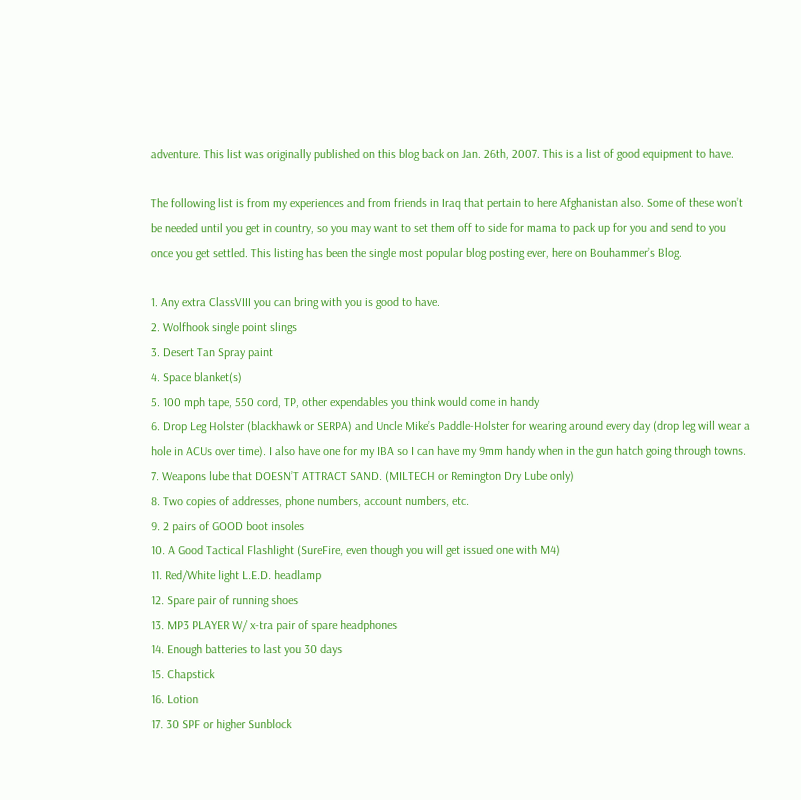adventure. This list was originally published on this blog back on Jan. 26th, 2007. This is a list of good equipment to have.

The following list is from my experiences and from friends in Iraq that pertain to here Afghanistan also. Some of these won’t be needed until you get in country, so you may want to set them off to side for mama to pack up for you and send to you once you get settled. This listing has been the single most popular blog posting ever, here on Bouhammer’s Blog.

1. Any extra ClassVIII you can bring with you is good to have.
2. Wolfhook single point slings
3. Desert Tan Spray paint
4. Space blanket(s)
5. 100 mph tape, 550 cord, TP, other expendables you think would come in handy
6. Drop Leg Holster (blackhawk or SERPA) and Uncle Mike’s Paddle-Holster for wearing around every day (drop leg will wear a hole in ACUs over time). I also have one for my IBA so I can have my 9mm handy when in the gun hatch going through towns.
7. Weapons lube that DOESN’T ATTRACT SAND. (MILTECH or Remington Dry Lube only)
8. Two copies of addresses, phone numbers, account numbers, etc.
9. 2 pairs of GOOD boot insoles
10. A Good Tactical Flashlight (SureFire, even though you will get issued one with M4)
11. Red/White light L.E.D. headlamp
12. Spare pair of running shoes
13. MP3 PLAYER W/ x-tra pair of spare headphones
14. Enough batteries to last you 30 days
15. Chapstick
16. Lotion
17. 30 SPF or higher Sunblock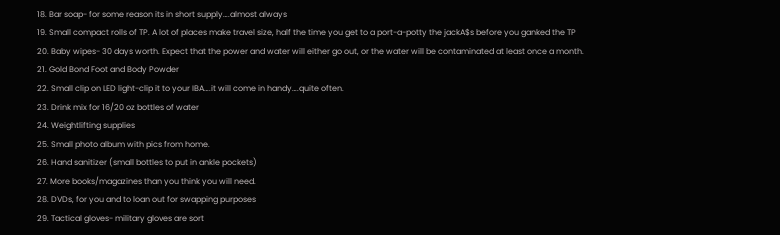18. Bar soap- for some reason its in short supply….almost always
19. Small compact rolls of TP. A lot of places make travel size, half the time you get to a port-a-potty the jackA$s before you ganked the TP
20. Baby wipes- 30 days worth. Expect that the power and water will either go out, or the water will be contaminated at least once a month.
21. Gold Bond Foot and Body Powder
22. Small clip on LED light-clip it to your IBA….it will come in handy….quite often.
23. Drink mix for 16/20 oz bottles of water
24. Weightlifting supplies
25. Small photo album with pics from home.
26. Hand sanitizer (small bottles to put in ankle pockets)
27. More books/magazines than you think you will need.
28. DVDs, for you and to loan out for swapping purposes
29. Tactical gloves- military gloves are sort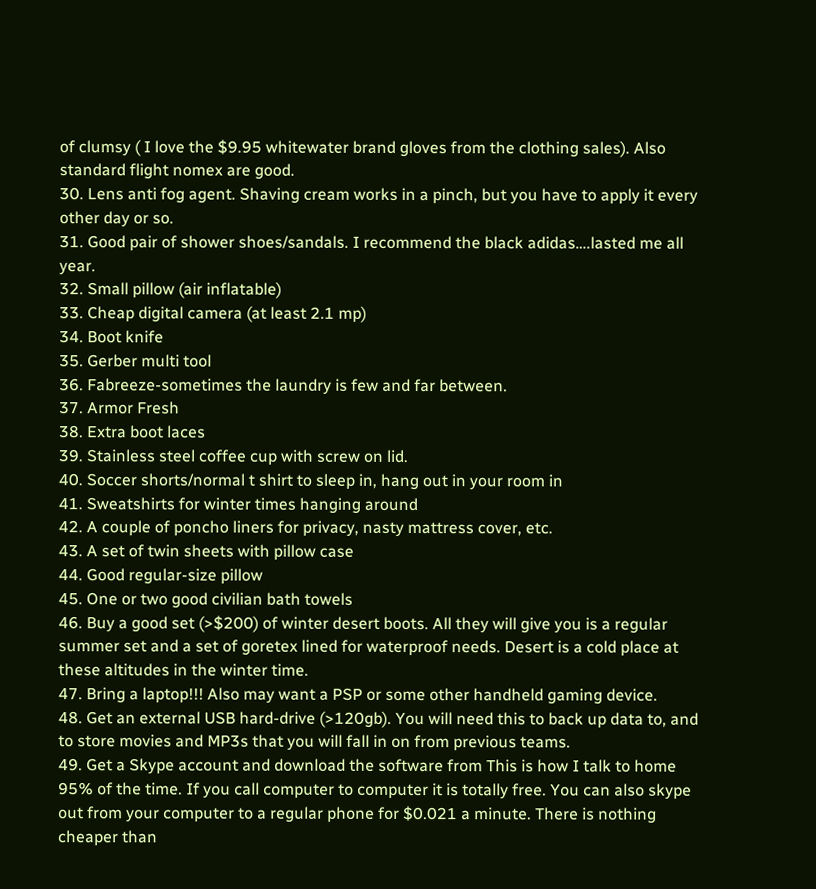of clumsy ( I love the $9.95 whitewater brand gloves from the clothing sales). Also standard flight nomex are good.
30. Lens anti fog agent. Shaving cream works in a pinch, but you have to apply it every other day or so.
31. Good pair of shower shoes/sandals. I recommend the black adidas….lasted me all year.
32. Small pillow (air inflatable)
33. Cheap digital camera (at least 2.1 mp)
34. Boot knife
35. Gerber multi tool
36. Fabreeze-sometimes the laundry is few and far between.
37. Armor Fresh
38. Extra boot laces
39. Stainless steel coffee cup with screw on lid.
40. Soccer shorts/normal t shirt to sleep in, hang out in your room in
41. Sweatshirts for winter times hanging around
42. A couple of poncho liners for privacy, nasty mattress cover, etc.
43. A set of twin sheets with pillow case
44. Good regular-size pillow
45. One or two good civilian bath towels
46. Buy a good set (>$200) of winter desert boots. All they will give you is a regular summer set and a set of goretex lined for waterproof needs. Desert is a cold place at these altitudes in the winter time.
47. Bring a laptop!!! Also may want a PSP or some other handheld gaming device.
48. Get an external USB hard-drive (>120gb). You will need this to back up data to, and to store movies and MP3s that you will fall in on from previous teams.
49. Get a Skype account and download the software from This is how I talk to home 95% of the time. If you call computer to computer it is totally free. You can also skype out from your computer to a regular phone for $0.021 a minute. There is nothing cheaper than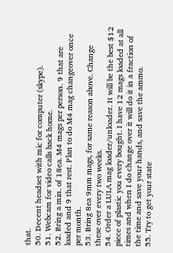that.
50. Decent headset with mic for computer (skype).
51. Webcam for video calls back home.
52. Bring a min. of 18ea. M4 mags per person. 9 that are loaded and 9 that rest. Plan to do M4 mag changeover once per month.
53. Bring 8ea 9mm mags, for same reason above. Change these over every two weeks.
54. Order a LULA mag loader/unloader. It will be the best $12 piece of plastic you every bought. I have 12 mags loaded at all times and when I do change over it will do it in a fraction of the time and save your hands, and save the ammo.
55. Try to get your state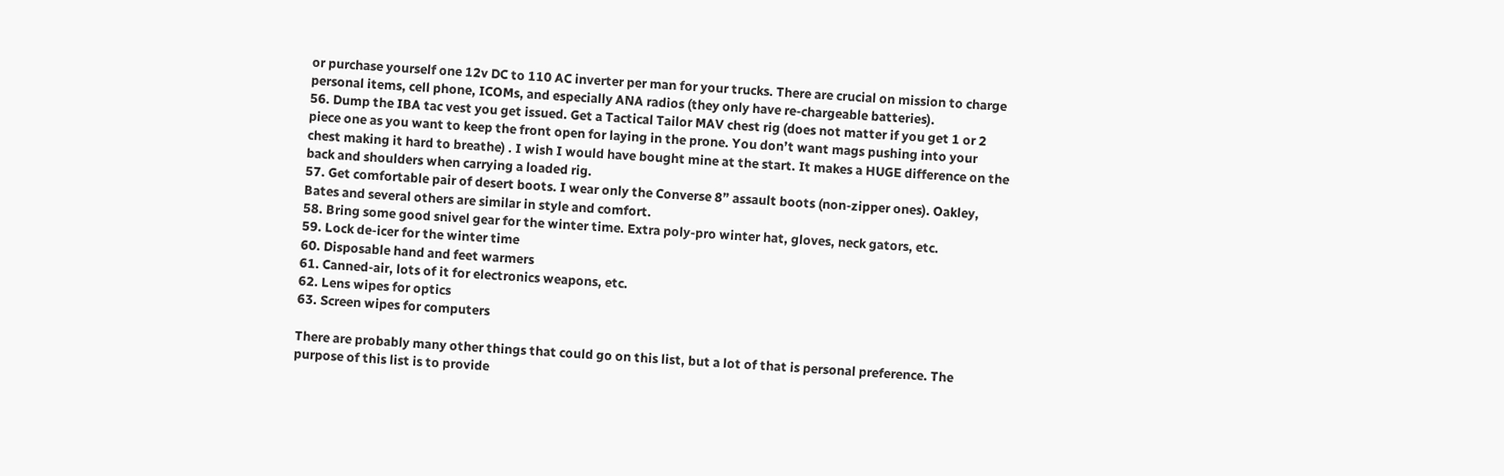or purchase yourself one 12v DC to 110 AC inverter per man for your trucks. There are crucial on mission to charge personal items, cell phone, ICOMs, and especially ANA radios (they only have re-chargeable batteries).
56. Dump the IBA tac vest you get issued. Get a Tactical Tailor MAV chest rig (does not matter if you get 1 or 2 piece one as you want to keep the front open for laying in the prone. You don’t want mags pushing into your chest making it hard to breathe) . I wish I would have bought mine at the start. It makes a HUGE difference on the back and shoulders when carrying a loaded rig.
57. Get comfortable pair of desert boots. I wear only the Converse 8” assault boots (non-zipper ones). Oakley, Bates and several others are similar in style and comfort.
58. Bring some good snivel gear for the winter time. Extra poly-pro winter hat, gloves, neck gators, etc.
59. Lock de-icer for the winter time
60. Disposable hand and feet warmers
61. Canned-air, lots of it for electronics weapons, etc.
62. Lens wipes for optics
63. Screen wipes for computers

There are probably many other things that could go on this list, but a lot of that is personal preference. The purpose of this list is to provide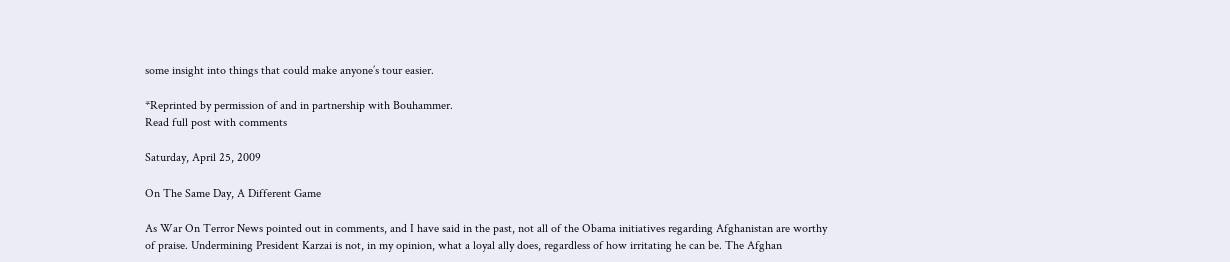some insight into things that could make anyone’s tour easier.

*Reprinted by permission of and in partnership with Bouhammer.
Read full post with comments

Saturday, April 25, 2009

On The Same Day, A Different Game

As War On Terror News pointed out in comments, and I have said in the past, not all of the Obama initiatives regarding Afghanistan are worthy of praise. Undermining President Karzai is not, in my opinion, what a loyal ally does, regardless of how irritating he can be. The Afghan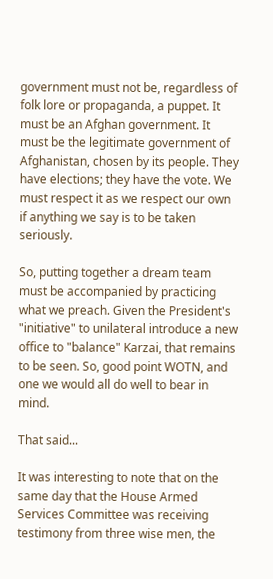government must not be, regardless of folk lore or propaganda, a puppet. It must be an Afghan government. It must be the legitimate government of Afghanistan, chosen by its people. They have elections; they have the vote. We must respect it as we respect our own if anything we say is to be taken seriously.

So, putting together a dream team must be accompanied by practicing what we preach. Given the President's "initiative" to unilateral introduce a new office to "balance" Karzai, that remains to be seen. So, good point WOTN, and one we would all do well to bear in mind.

That said...

It was interesting to note that on the same day that the House Armed Services Committee was receiving testimony from three wise men, the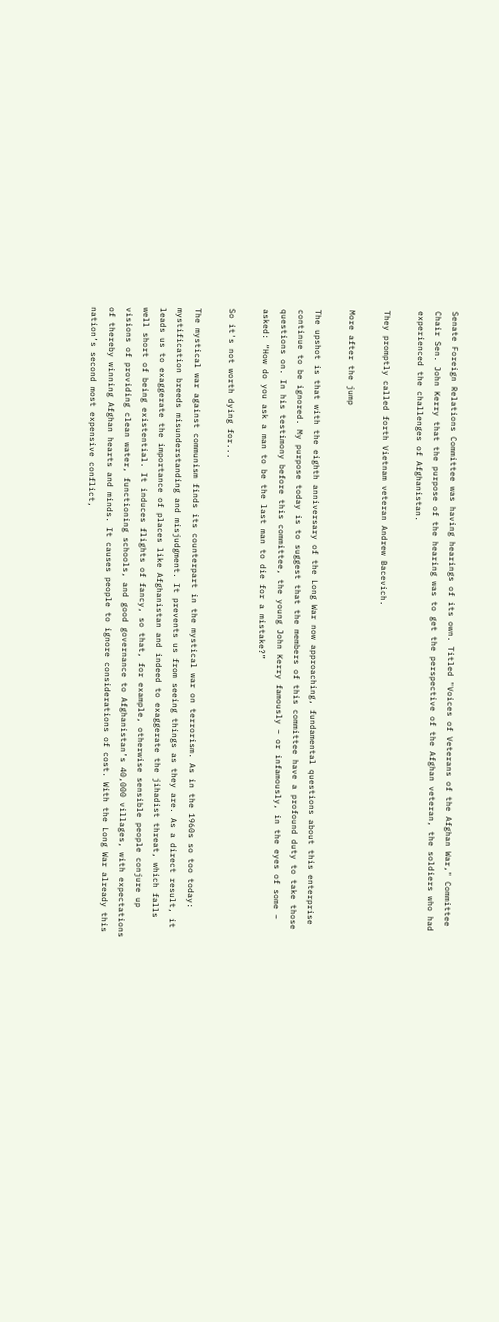Senate Foreign Relations Committee was having hearings of its own. Titled "Voices of Veterans of the Afghan War," Committee Chair Sen. John Kerry that the purpose of the hearing was to get the perspective of the Afghan veteran, the soldiers who had experienced the challenges of Afghanistan.

They promptly called forth Vietnam veteran Andrew Bacevich.

More after the jump

The upshot is that with the eighth anniversary of the Long War now approaching, fundamental questions about this enterprise continue to be ignored. My purpose today is to suggest that the members of this committee have a profound duty to take those questions on. In his testimony before this committee, the young John Kerry famously – or infamously, in the eyes of some – asked: “How do you ask a man to be the last man to die for a mistake?”

So it's not worth dying for...

The mystical war against communism finds its counterpart in the mystical war on terrorism. As in the 1960s so too today: mystification breeds misunderstanding and misjudgment. It prevents us from seeing things as they are. As a direct result, it leads us to exaggerate the importance of places like Afghanistan and indeed to exaggerate the jihadist threat, which falls well short of being existential. It induces flights of fancy, so that, for example, otherwise sensible people conjure up visions of providing clean water, functioning schools, and good governance to Afghanistan’s 40,000 villages, with expectations of thereby winning Afghan hearts and minds. It causes people to ignore considerations of cost. With the Long War already this nation’s second most expensive conflict,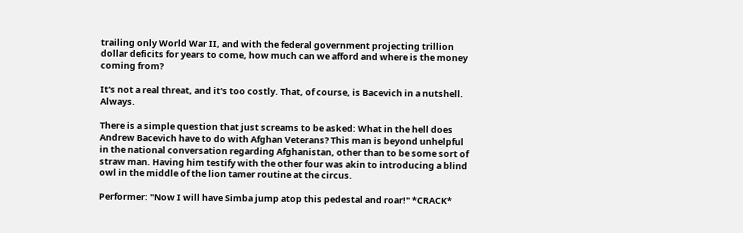trailing only World War II, and with the federal government projecting trillion dollar deficits for years to come, how much can we afford and where is the money coming from?

It's not a real threat, and it's too costly. That, of course, is Bacevich in a nutshell. Always.

There is a simple question that just screams to be asked: What in the hell does Andrew Bacevich have to do with Afghan Veterans? This man is beyond unhelpful in the national conversation regarding Afghanistan, other than to be some sort of straw man. Having him testify with the other four was akin to introducing a blind owl in the middle of the lion tamer routine at the circus.

Performer: "Now I will have Simba jump atop this pedestal and roar!" *CRACK*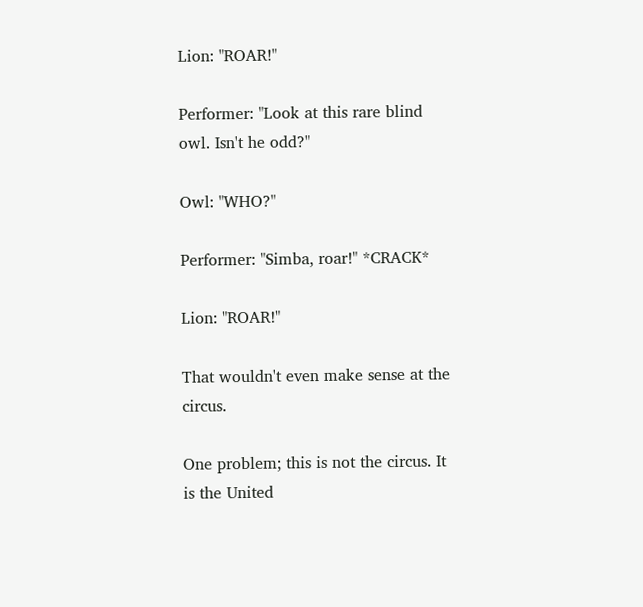Lion: "ROAR!"

Performer: "Look at this rare blind owl. Isn't he odd?"

Owl: "WHO?"

Performer: "Simba, roar!" *CRACK*

Lion: "ROAR!"

That wouldn't even make sense at the circus.

One problem; this is not the circus. It is the United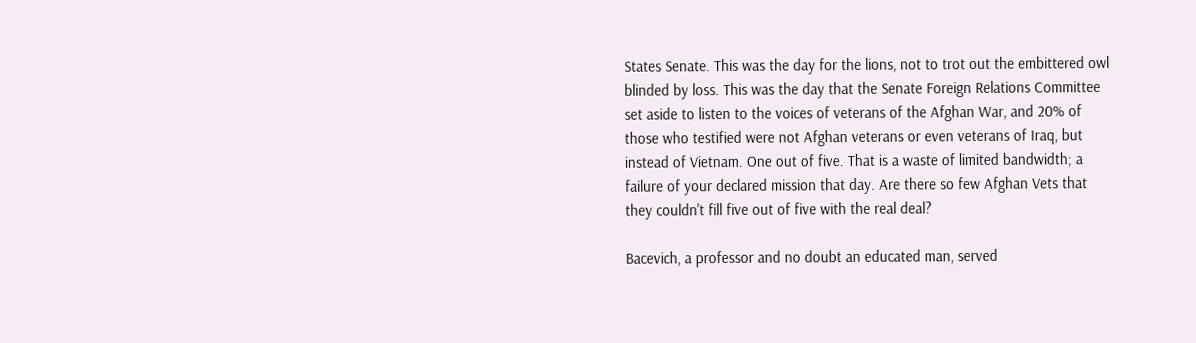States Senate. This was the day for the lions, not to trot out the embittered owl blinded by loss. This was the day that the Senate Foreign Relations Committee set aside to listen to the voices of veterans of the Afghan War, and 20% of those who testified were not Afghan veterans or even veterans of Iraq, but instead of Vietnam. One out of five. That is a waste of limited bandwidth; a failure of your declared mission that day. Are there so few Afghan Vets that they couldn't fill five out of five with the real deal?

Bacevich, a professor and no doubt an educated man, served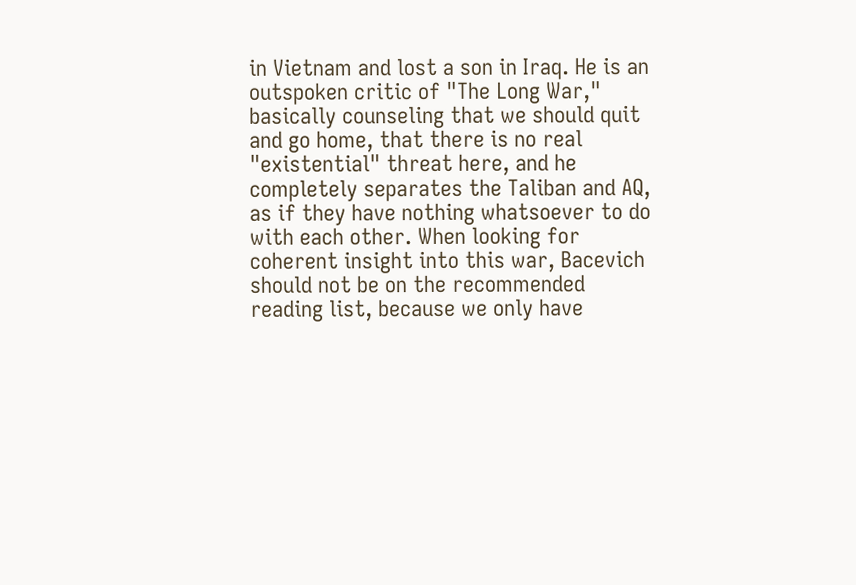in Vietnam and lost a son in Iraq. He is an outspoken critic of "The Long War," basically counseling that we should quit and go home, that there is no real "existential" threat here, and he completely separates the Taliban and AQ, as if they have nothing whatsoever to do with each other. When looking for coherent insight into this war, Bacevich should not be on the recommended reading list, because we only have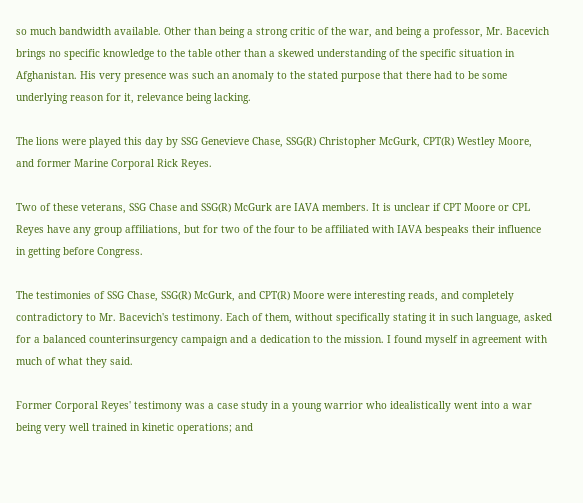so much bandwidth available. Other than being a strong critic of the war, and being a professor, Mr. Bacevich brings no specific knowledge to the table other than a skewed understanding of the specific situation in Afghanistan. His very presence was such an anomaly to the stated purpose that there had to be some underlying reason for it, relevance being lacking.

The lions were played this day by SSG Genevieve Chase, SSG(R) Christopher McGurk, CPT(R) Westley Moore, and former Marine Corporal Rick Reyes.

Two of these veterans, SSG Chase and SSG(R) McGurk are IAVA members. It is unclear if CPT Moore or CPL Reyes have any group affiliations, but for two of the four to be affiliated with IAVA bespeaks their influence in getting before Congress.

The testimonies of SSG Chase, SSG(R) McGurk, and CPT(R) Moore were interesting reads, and completely contradictory to Mr. Bacevich's testimony. Each of them, without specifically stating it in such language, asked for a balanced counterinsurgency campaign and a dedication to the mission. I found myself in agreement with much of what they said.

Former Corporal Reyes' testimony was a case study in a young warrior who idealistically went into a war being very well trained in kinetic operations; and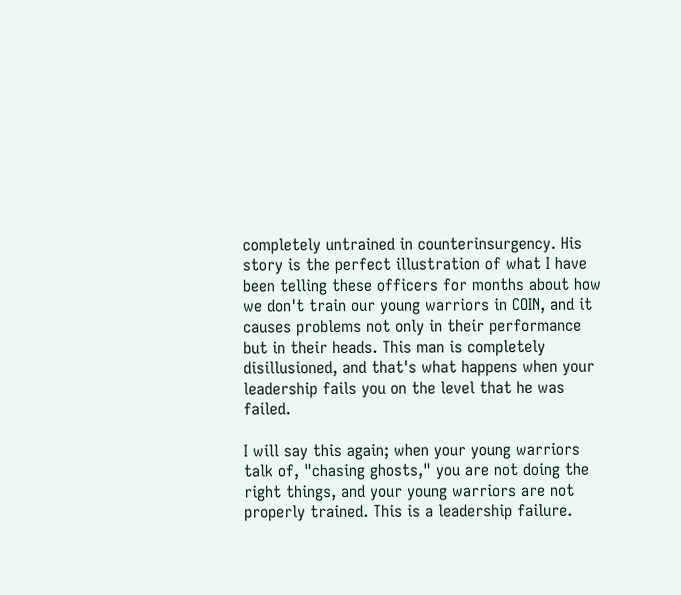completely untrained in counterinsurgency. His story is the perfect illustration of what I have been telling these officers for months about how we don't train our young warriors in COIN, and it causes problems not only in their performance but in their heads. This man is completely disillusioned, and that's what happens when your leadership fails you on the level that he was failed.

I will say this again; when your young warriors talk of, "chasing ghosts," you are not doing the right things, and your young warriors are not properly trained. This is a leadership failure.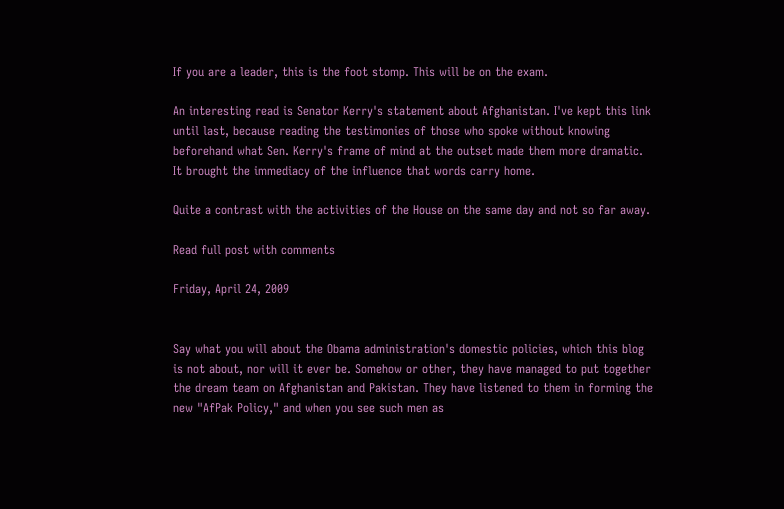If you are a leader, this is the foot stomp. This will be on the exam.

An interesting read is Senator Kerry's statement about Afghanistan. I've kept this link until last, because reading the testimonies of those who spoke without knowing beforehand what Sen. Kerry's frame of mind at the outset made them more dramatic. It brought the immediacy of the influence that words carry home.

Quite a contrast with the activities of the House on the same day and not so far away.

Read full post with comments

Friday, April 24, 2009


Say what you will about the Obama administration's domestic policies, which this blog is not about, nor will it ever be. Somehow or other, they have managed to put together the dream team on Afghanistan and Pakistan. They have listened to them in forming the new "AfPak Policy," and when you see such men as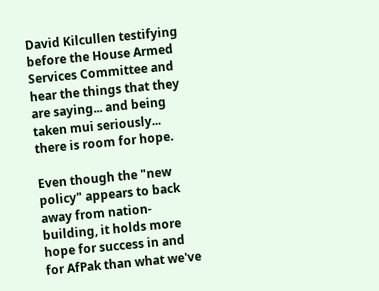David Kilcullen testifying before the House Armed Services Committee and hear the things that they are saying... and being taken mui seriously... there is room for hope.

Even though the "new policy" appears to back away from nation-building, it holds more hope for success in and for AfPak than what we've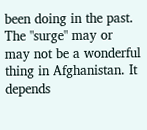been doing in the past. The "surge" may or may not be a wonderful thing in Afghanistan. It depends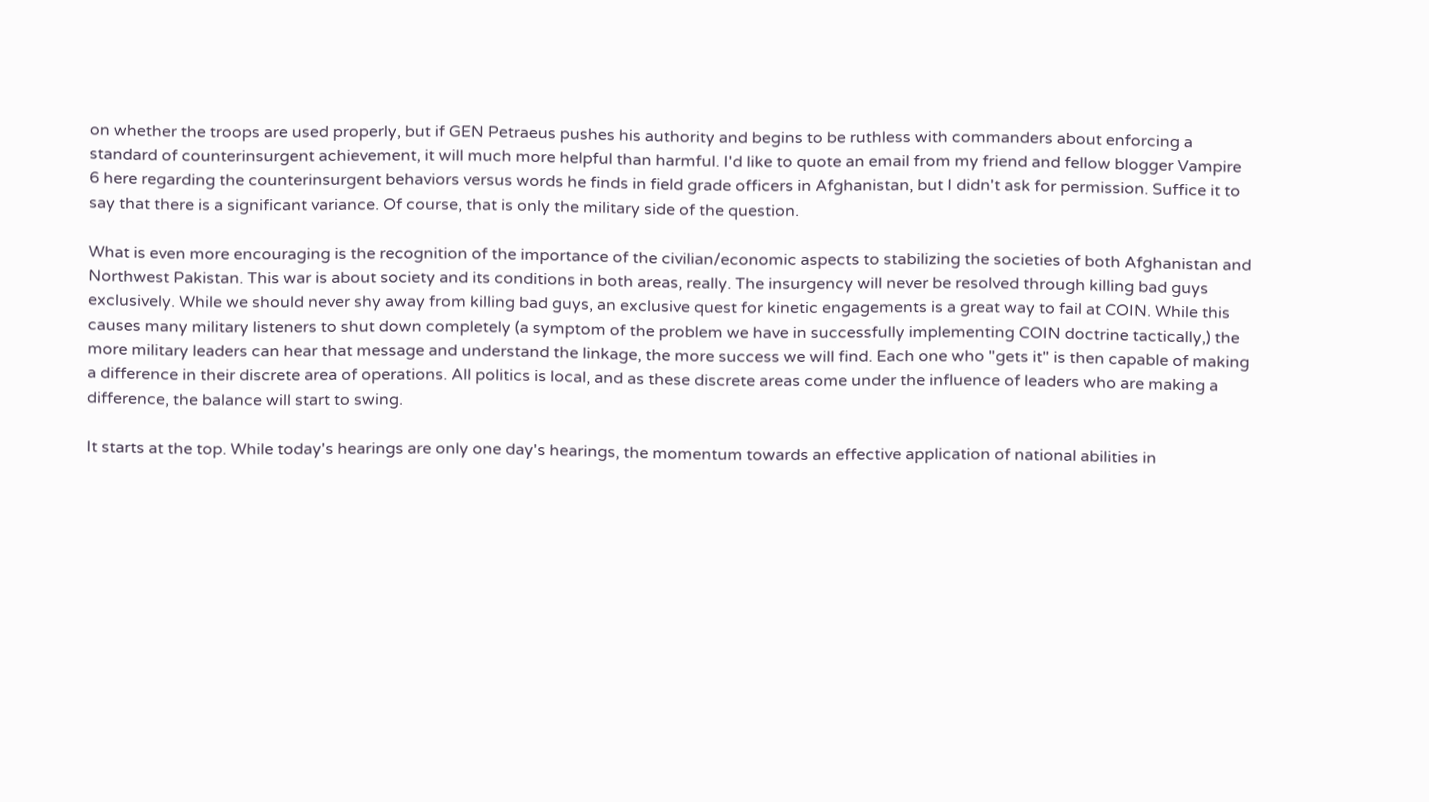on whether the troops are used properly, but if GEN Petraeus pushes his authority and begins to be ruthless with commanders about enforcing a standard of counterinsurgent achievement, it will much more helpful than harmful. I'd like to quote an email from my friend and fellow blogger Vampire 6 here regarding the counterinsurgent behaviors versus words he finds in field grade officers in Afghanistan, but I didn't ask for permission. Suffice it to say that there is a significant variance. Of course, that is only the military side of the question.

What is even more encouraging is the recognition of the importance of the civilian/economic aspects to stabilizing the societies of both Afghanistan and Northwest Pakistan. This war is about society and its conditions in both areas, really. The insurgency will never be resolved through killing bad guys exclusively. While we should never shy away from killing bad guys, an exclusive quest for kinetic engagements is a great way to fail at COIN. While this causes many military listeners to shut down completely (a symptom of the problem we have in successfully implementing COIN doctrine tactically,) the more military leaders can hear that message and understand the linkage, the more success we will find. Each one who "gets it" is then capable of making a difference in their discrete area of operations. All politics is local, and as these discrete areas come under the influence of leaders who are making a difference, the balance will start to swing.

It starts at the top. While today's hearings are only one day's hearings, the momentum towards an effective application of national abilities in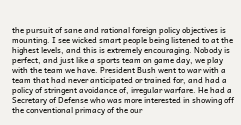the pursuit of sane and rational foreign policy objectives is mounting. I see wicked smart people being listened to at the highest levels, and this is extremely encouraging. Nobody is perfect, and just like a sports team on game day, we play with the team we have. President Bush went to war with a team that had never anticipated or trained for, and had a policy of stringent avoidance of, irregular warfare. He had a Secretary of Defense who was more interested in showing off the conventional primacy of the our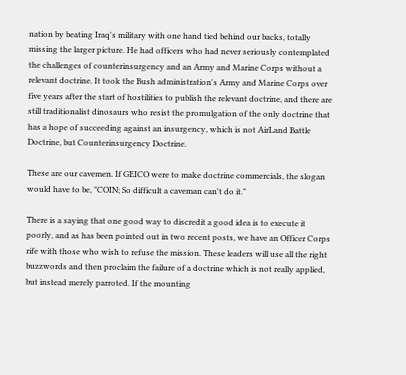nation by beating Iraq's military with one hand tied behind our backs, totally missing the larger picture. He had officers who had never seriously contemplated the challenges of counterinsurgency and an Army and Marine Corps without a relevant doctrine. It took the Bush administration's Army and Marine Corps over five years after the start of hostilities to publish the relevant doctrine, and there are still traditionalist dinosaurs who resist the promulgation of the only doctrine that has a hope of succeeding against an insurgency, which is not AirLand Battle Doctrine, but Counterinsurgency Doctrine.

These are our cavemen. If GEICO were to make doctrine commercials, the slogan would have to be, "COIN; So difficult a caveman can't do it."

There is a saying that one good way to discredit a good idea is to execute it poorly, and as has been pointed out in two recent posts, we have an Officer Corps rife with those who wish to refuse the mission. These leaders will use all the right buzzwords and then proclaim the failure of a doctrine which is not really applied, but instead merely parroted. If the mounting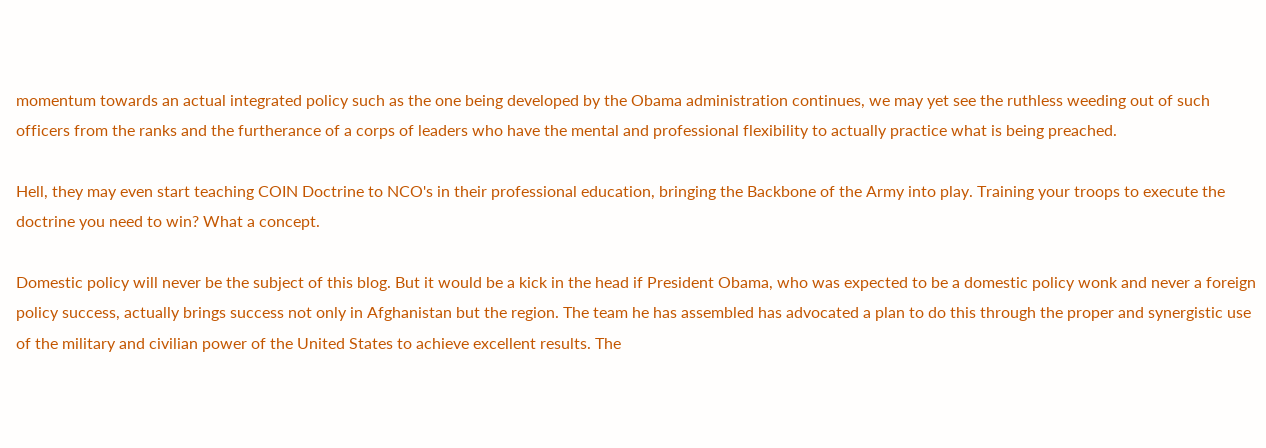momentum towards an actual integrated policy such as the one being developed by the Obama administration continues, we may yet see the ruthless weeding out of such officers from the ranks and the furtherance of a corps of leaders who have the mental and professional flexibility to actually practice what is being preached.

Hell, they may even start teaching COIN Doctrine to NCO's in their professional education, bringing the Backbone of the Army into play. Training your troops to execute the doctrine you need to win? What a concept.

Domestic policy will never be the subject of this blog. But it would be a kick in the head if President Obama, who was expected to be a domestic policy wonk and never a foreign policy success, actually brings success not only in Afghanistan but the region. The team he has assembled has advocated a plan to do this through the proper and synergistic use of the military and civilian power of the United States to achieve excellent results. The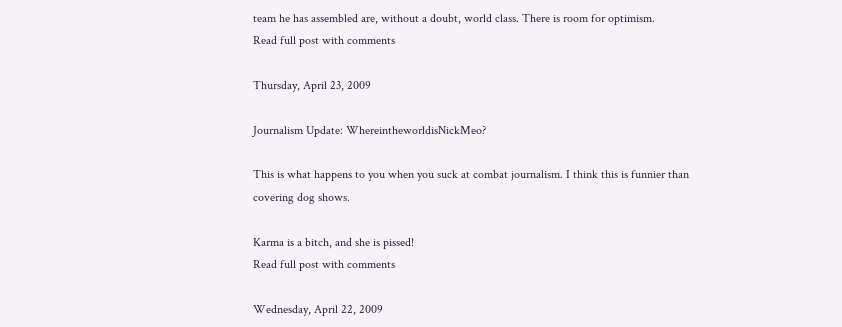team he has assembled are, without a doubt, world class. There is room for optimism.
Read full post with comments

Thursday, April 23, 2009

Journalism Update: WhereintheworldisNickMeo?

This is what happens to you when you suck at combat journalism. I think this is funnier than covering dog shows.

Karma is a bitch, and she is pissed!
Read full post with comments

Wednesday, April 22, 2009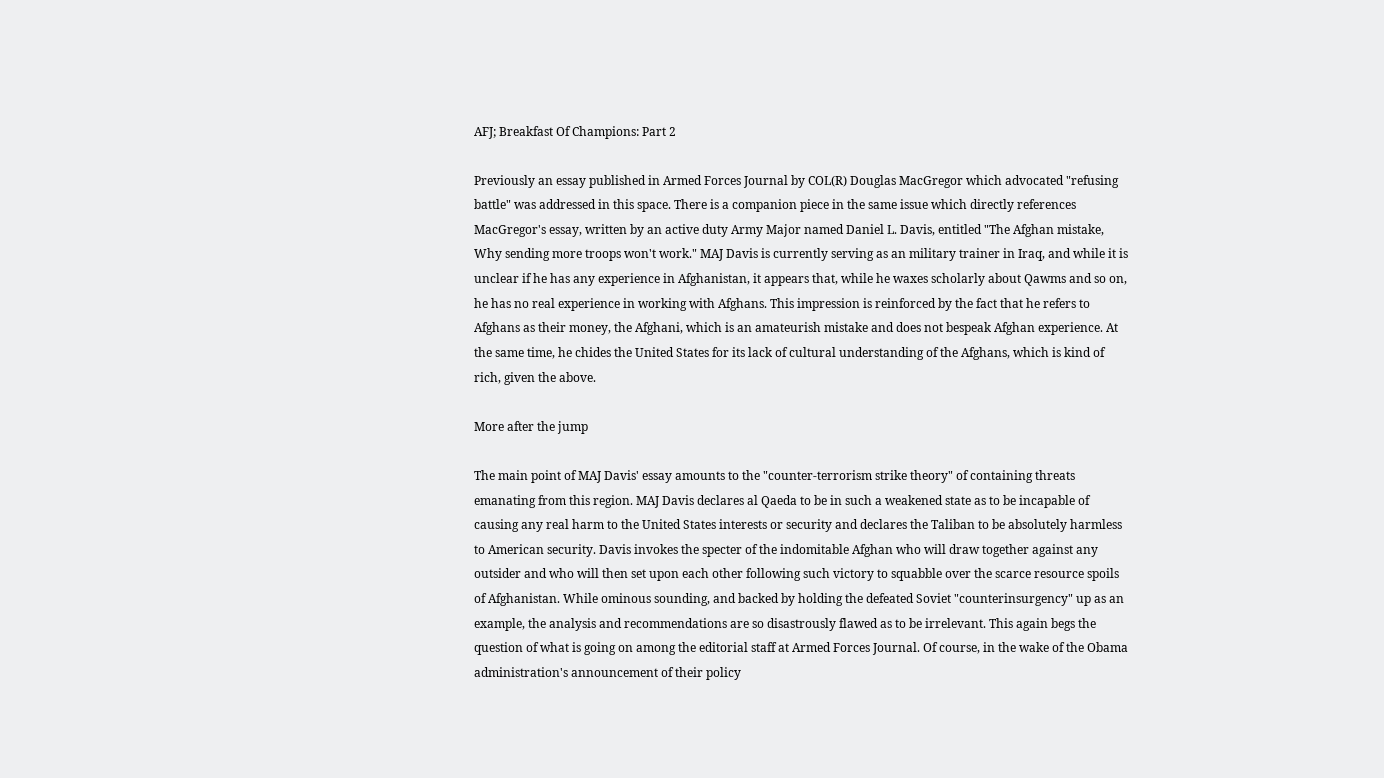AFJ; Breakfast Of Champions: Part 2

Previously an essay published in Armed Forces Journal by COL(R) Douglas MacGregor which advocated "refusing battle" was addressed in this space. There is a companion piece in the same issue which directly references MacGregor's essay, written by an active duty Army Major named Daniel L. Davis, entitled "The Afghan mistake, Why sending more troops won't work." MAJ Davis is currently serving as an military trainer in Iraq, and while it is unclear if he has any experience in Afghanistan, it appears that, while he waxes scholarly about Qawms and so on, he has no real experience in working with Afghans. This impression is reinforced by the fact that he refers to Afghans as their money, the Afghani, which is an amateurish mistake and does not bespeak Afghan experience. At the same time, he chides the United States for its lack of cultural understanding of the Afghans, which is kind of rich, given the above.

More after the jump

The main point of MAJ Davis' essay amounts to the "counter-terrorism strike theory" of containing threats emanating from this region. MAJ Davis declares al Qaeda to be in such a weakened state as to be incapable of causing any real harm to the United States interests or security and declares the Taliban to be absolutely harmless to American security. Davis invokes the specter of the indomitable Afghan who will draw together against any outsider and who will then set upon each other following such victory to squabble over the scarce resource spoils of Afghanistan. While ominous sounding, and backed by holding the defeated Soviet "counterinsurgency" up as an example, the analysis and recommendations are so disastrously flawed as to be irrelevant. This again begs the question of what is going on among the editorial staff at Armed Forces Journal. Of course, in the wake of the Obama administration's announcement of their policy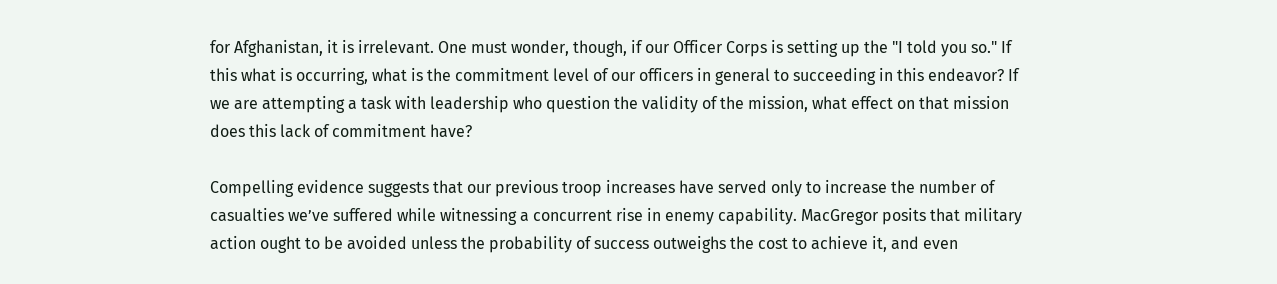for Afghanistan, it is irrelevant. One must wonder, though, if our Officer Corps is setting up the "I told you so." If this what is occurring, what is the commitment level of our officers in general to succeeding in this endeavor? If we are attempting a task with leadership who question the validity of the mission, what effect on that mission does this lack of commitment have?

Compelling evidence suggests that our previous troop increases have served only to increase the number of casualties we’ve suffered while witnessing a concurrent rise in enemy capability. MacGregor posits that military action ought to be avoided unless the probability of success outweighs the cost to achieve it, and even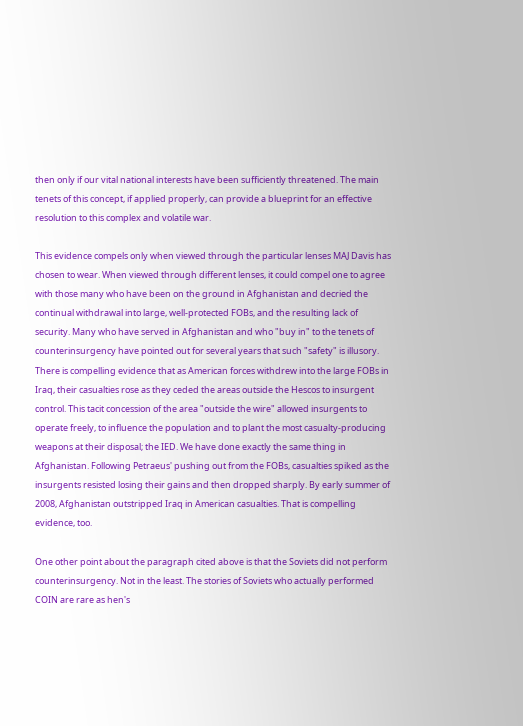then only if our vital national interests have been sufficiently threatened. The main tenets of this concept, if applied properly, can provide a blueprint for an effective resolution to this complex and volatile war.

This evidence compels only when viewed through the particular lenses MAJ Davis has chosen to wear. When viewed through different lenses, it could compel one to agree with those many who have been on the ground in Afghanistan and decried the continual withdrawal into large, well-protected FOBs, and the resulting lack of security. Many who have served in Afghanistan and who "buy in" to the tenets of counterinsurgency have pointed out for several years that such "safety" is illusory. There is compelling evidence that as American forces withdrew into the large FOBs in Iraq, their casualties rose as they ceded the areas outside the Hescos to insurgent control. This tacit concession of the area "outside the wire" allowed insurgents to operate freely, to influence the population and to plant the most casualty-producing weapons at their disposal; the IED. We have done exactly the same thing in Afghanistan. Following Petraeus' pushing out from the FOBs, casualties spiked as the insurgents resisted losing their gains and then dropped sharply. By early summer of 2008, Afghanistan outstripped Iraq in American casualties. That is compelling evidence, too.

One other point about the paragraph cited above is that the Soviets did not perform counterinsurgency. Not in the least. The stories of Soviets who actually performed COIN are rare as hen's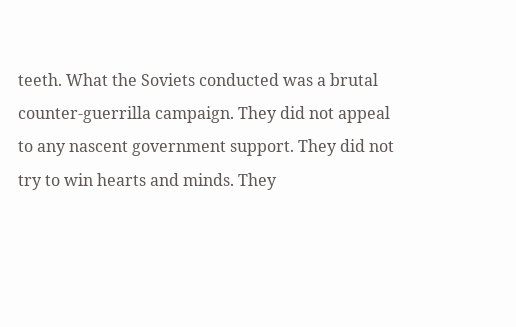teeth. What the Soviets conducted was a brutal counter-guerrilla campaign. They did not appeal to any nascent government support. They did not try to win hearts and minds. They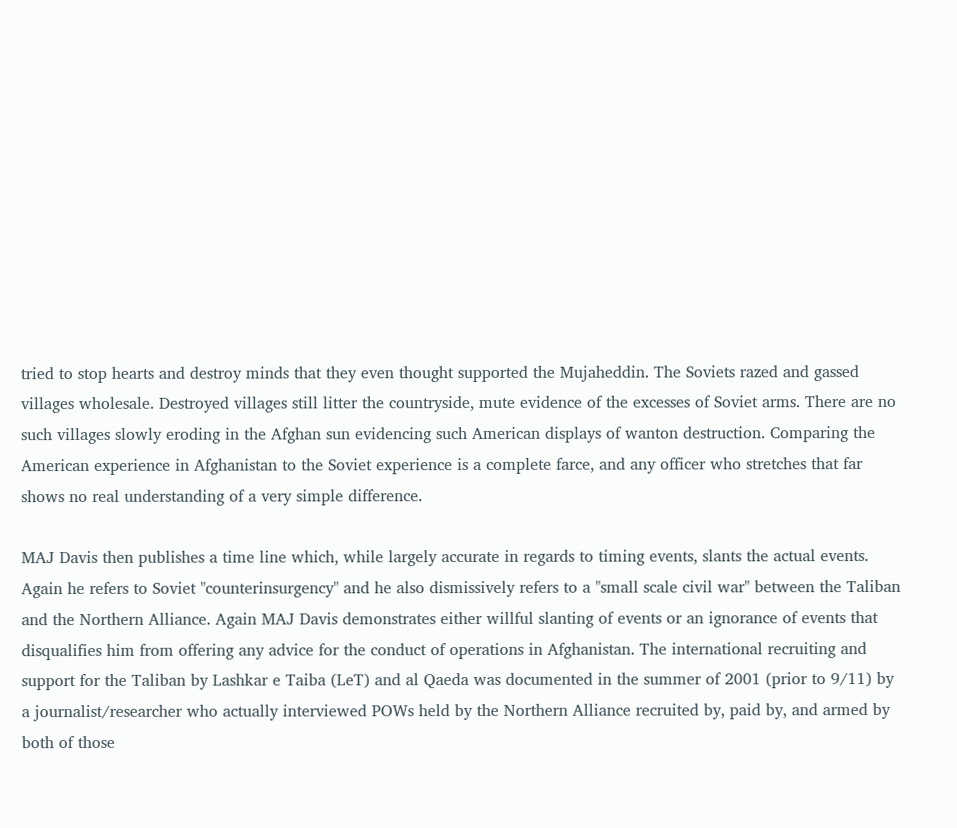tried to stop hearts and destroy minds that they even thought supported the Mujaheddin. The Soviets razed and gassed villages wholesale. Destroyed villages still litter the countryside, mute evidence of the excesses of Soviet arms. There are no such villages slowly eroding in the Afghan sun evidencing such American displays of wanton destruction. Comparing the American experience in Afghanistan to the Soviet experience is a complete farce, and any officer who stretches that far shows no real understanding of a very simple difference.

MAJ Davis then publishes a time line which, while largely accurate in regards to timing events, slants the actual events. Again he refers to Soviet "counterinsurgency" and he also dismissively refers to a "small scale civil war" between the Taliban and the Northern Alliance. Again MAJ Davis demonstrates either willful slanting of events or an ignorance of events that disqualifies him from offering any advice for the conduct of operations in Afghanistan. The international recruiting and support for the Taliban by Lashkar e Taiba (LeT) and al Qaeda was documented in the summer of 2001 (prior to 9/11) by a journalist/researcher who actually interviewed POWs held by the Northern Alliance recruited by, paid by, and armed by both of those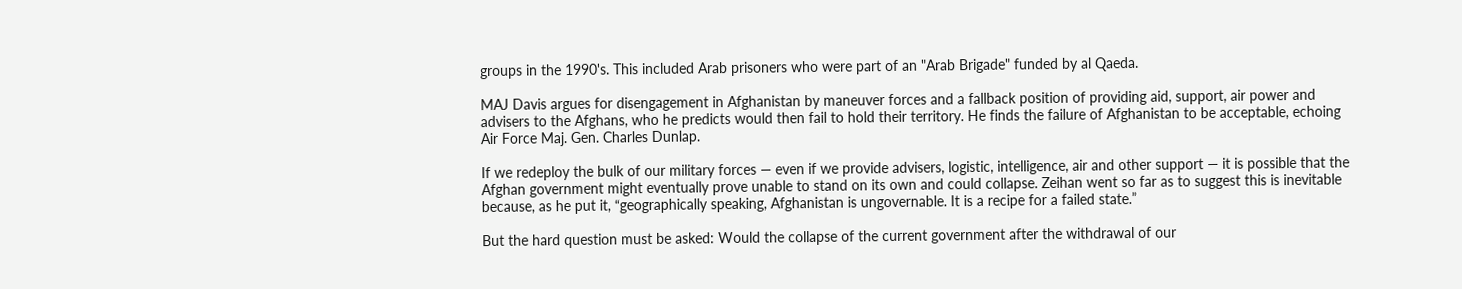groups in the 1990's. This included Arab prisoners who were part of an "Arab Brigade" funded by al Qaeda.

MAJ Davis argues for disengagement in Afghanistan by maneuver forces and a fallback position of providing aid, support, air power and advisers to the Afghans, who he predicts would then fail to hold their territory. He finds the failure of Afghanistan to be acceptable, echoing Air Force Maj. Gen. Charles Dunlap.

If we redeploy the bulk of our military forces — even if we provide advisers, logistic, intelligence, air and other support — it is possible that the Afghan government might eventually prove unable to stand on its own and could collapse. Zeihan went so far as to suggest this is inevitable because, as he put it, “geographically speaking, Afghanistan is ungovernable. It is a recipe for a failed state.”

But the hard question must be asked: Would the collapse of the current government after the withdrawal of our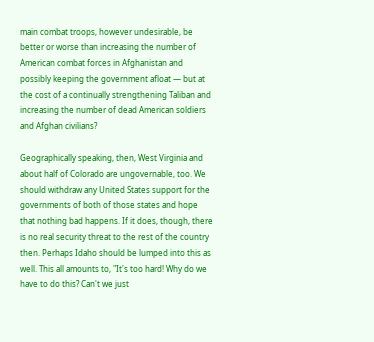main combat troops, however undesirable, be better or worse than increasing the number of American combat forces in Afghanistan and possibly keeping the government afloat — but at the cost of a continually strengthening Taliban and increasing the number of dead American soldiers and Afghan civilians?

Geographically speaking, then, West Virginia and about half of Colorado are ungovernable, too. We should withdraw any United States support for the governments of both of those states and hope that nothing bad happens. If it does, though, there is no real security threat to the rest of the country then. Perhaps Idaho should be lumped into this as well. This all amounts to, "It's too hard! Why do we have to do this? Can't we just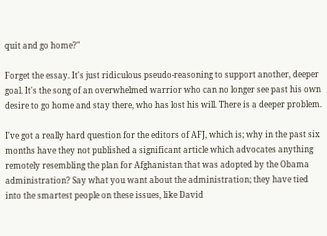quit and go home?"

Forget the essay. It's just ridiculous pseudo-reasoning to support another, deeper goal. It's the song of an overwhelmed warrior who can no longer see past his own desire to go home and stay there, who has lost his will. There is a deeper problem.

I've got a really hard question for the editors of AFJ, which is; why in the past six months have they not published a significant article which advocates anything remotely resembling the plan for Afghanistan that was adopted by the Obama administration? Say what you want about the administration; they have tied into the smartest people on these issues, like David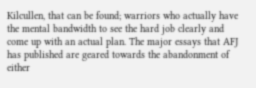Kilcullen, that can be found; warriors who actually have the mental bandwidth to see the hard job clearly and come up with an actual plan. The major essays that AFJ has published are geared towards the abandonment of either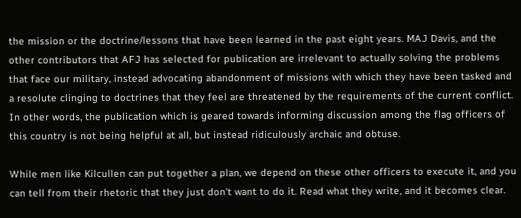the mission or the doctrine/lessons that have been learned in the past eight years. MAJ Davis, and the other contributors that AFJ has selected for publication are irrelevant to actually solving the problems that face our military, instead advocating abandonment of missions with which they have been tasked and a resolute clinging to doctrines that they feel are threatened by the requirements of the current conflict. In other words, the publication which is geared towards informing discussion among the flag officers of this country is not being helpful at all, but instead ridiculously archaic and obtuse.

While men like Kilcullen can put together a plan, we depend on these other officers to execute it, and you can tell from their rhetoric that they just don't want to do it. Read what they write, and it becomes clear.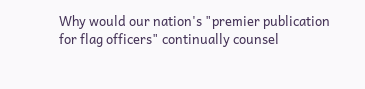Why would our nation's "premier publication for flag officers" continually counsel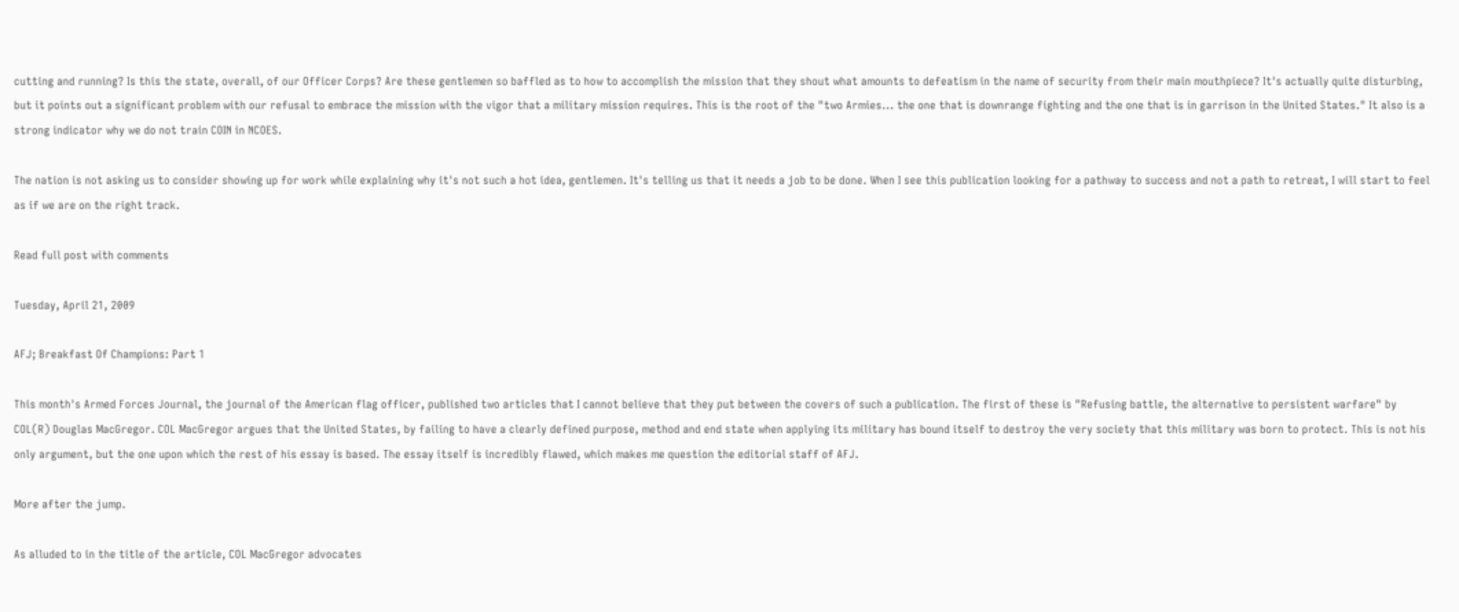cutting and running? Is this the state, overall, of our Officer Corps? Are these gentlemen so baffled as to how to accomplish the mission that they shout what amounts to defeatism in the name of security from their main mouthpiece? It's actually quite disturbing, but it points out a significant problem with our refusal to embrace the mission with the vigor that a military mission requires. This is the root of the "two Armies... the one that is downrange fighting and the one that is in garrison in the United States." It also is a strong indicator why we do not train COIN in NCOES.

The nation is not asking us to consider showing up for work while explaining why it's not such a hot idea, gentlemen. It's telling us that it needs a job to be done. When I see this publication looking for a pathway to success and not a path to retreat, I will start to feel as if we are on the right track.

Read full post with comments

Tuesday, April 21, 2009

AFJ; Breakfast Of Champions: Part 1

This month's Armed Forces Journal, the journal of the American flag officer, published two articles that I cannot believe that they put between the covers of such a publication. The first of these is "Refusing battle, the alternative to persistent warfare" by COL(R) Douglas MacGregor. COL MacGregor argues that the United States, by failing to have a clearly defined purpose, method and end state when applying its military has bound itself to destroy the very society that this military was born to protect. This is not his only argument, but the one upon which the rest of his essay is based. The essay itself is incredibly flawed, which makes me question the editorial staff of AFJ.

More after the jump.

As alluded to in the title of the article, COL MacGregor advocates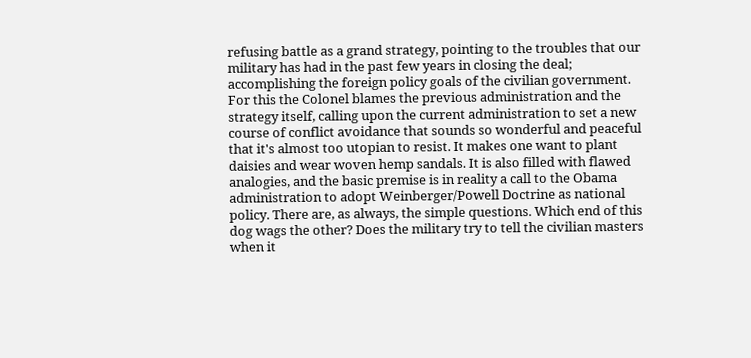refusing battle as a grand strategy, pointing to the troubles that our military has had in the past few years in closing the deal; accomplishing the foreign policy goals of the civilian government. For this the Colonel blames the previous administration and the strategy itself, calling upon the current administration to set a new course of conflict avoidance that sounds so wonderful and peaceful that it's almost too utopian to resist. It makes one want to plant daisies and wear woven hemp sandals. It is also filled with flawed analogies, and the basic premise is in reality a call to the Obama administration to adopt Weinberger/Powell Doctrine as national policy. There are, as always, the simple questions. Which end of this dog wags the other? Does the military try to tell the civilian masters when it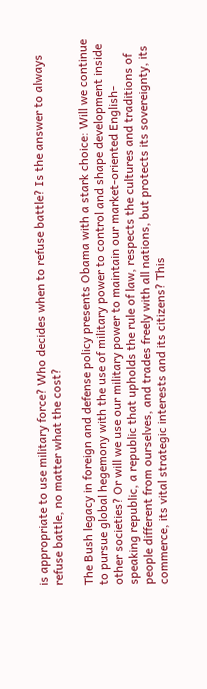is appropriate to use military force? Who decides when to refuse battle? Is the answer to always refuse battle, no matter what the cost?

The Bush legacy in foreign and defense policy presents Obama with a stark choice: Will we continue to pursue global hegemony with the use of military power to control and shape development inside other societies? Or will we use our military power to maintain our market-oriented English-speaking republic, a republic that upholds the rule of law, respects the cultures and traditions of people different from ourselves, and trades freely with all nations, but protects its sovereignty, its commerce, its vital strategic interests and its citizens? This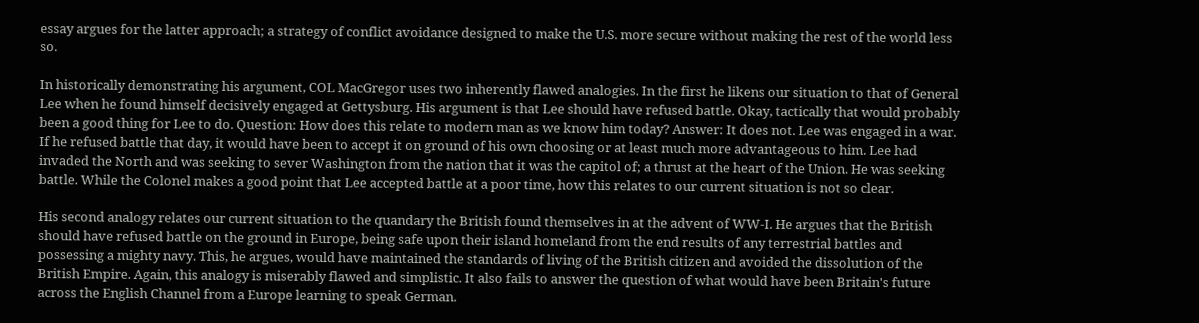essay argues for the latter approach; a strategy of conflict avoidance designed to make the U.S. more secure without making the rest of the world less so.

In historically demonstrating his argument, COL MacGregor uses two inherently flawed analogies. In the first he likens our situation to that of General Lee when he found himself decisively engaged at Gettysburg. His argument is that Lee should have refused battle. Okay, tactically that would probably been a good thing for Lee to do. Question: How does this relate to modern man as we know him today? Answer: It does not. Lee was engaged in a war. If he refused battle that day, it would have been to accept it on ground of his own choosing or at least much more advantageous to him. Lee had invaded the North and was seeking to sever Washington from the nation that it was the capitol of; a thrust at the heart of the Union. He was seeking battle. While the Colonel makes a good point that Lee accepted battle at a poor time, how this relates to our current situation is not so clear.

His second analogy relates our current situation to the quandary the British found themselves in at the advent of WW-I. He argues that the British should have refused battle on the ground in Europe, being safe upon their island homeland from the end results of any terrestrial battles and possessing a mighty navy. This, he argues, would have maintained the standards of living of the British citizen and avoided the dissolution of the British Empire. Again, this analogy is miserably flawed and simplistic. It also fails to answer the question of what would have been Britain's future across the English Channel from a Europe learning to speak German.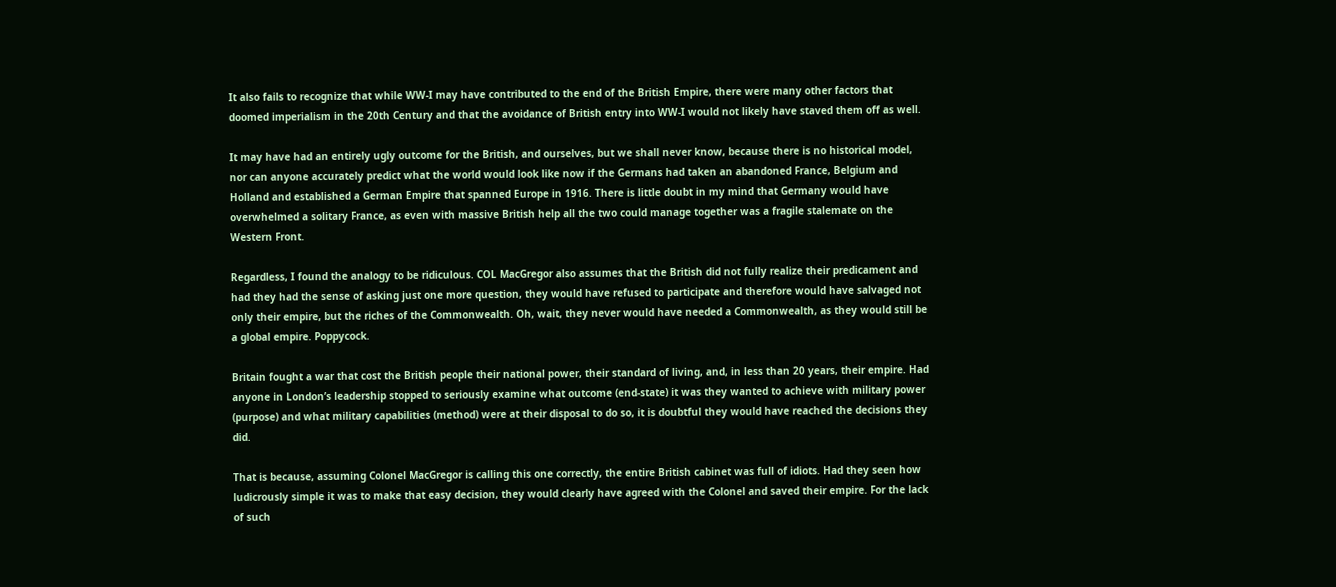It also fails to recognize that while WW-I may have contributed to the end of the British Empire, there were many other factors that doomed imperialism in the 20th Century and that the avoidance of British entry into WW-I would not likely have staved them off as well.

It may have had an entirely ugly outcome for the British, and ourselves, but we shall never know, because there is no historical model, nor can anyone accurately predict what the world would look like now if the Germans had taken an abandoned France, Belgium and Holland and established a German Empire that spanned Europe in 1916. There is little doubt in my mind that Germany would have overwhelmed a solitary France, as even with massive British help all the two could manage together was a fragile stalemate on the Western Front.

Regardless, I found the analogy to be ridiculous. COL MacGregor also assumes that the British did not fully realize their predicament and had they had the sense of asking just one more question, they would have refused to participate and therefore would have salvaged not only their empire, but the riches of the Commonwealth. Oh, wait, they never would have needed a Commonwealth, as they would still be a global empire. Poppycock.

Britain fought a war that cost the British people their national power, their standard of living, and, in less than 20 years, their empire. Had anyone in London’s leadership stopped to seriously examine what outcome (end-state) it was they wanted to achieve with military power (purpose) and what military capabilities (method) were at their disposal to do so, it is doubtful they would have reached the decisions they did.

That is because, assuming Colonel MacGregor is calling this one correctly, the entire British cabinet was full of idiots. Had they seen how ludicrously simple it was to make that easy decision, they would clearly have agreed with the Colonel and saved their empire. For the lack of such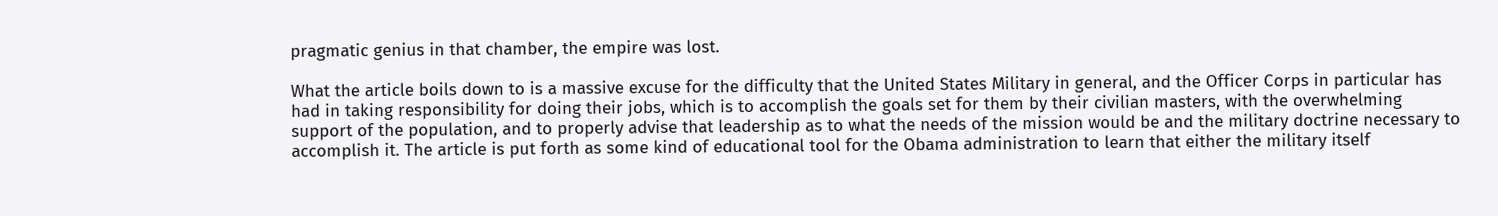pragmatic genius in that chamber, the empire was lost.

What the article boils down to is a massive excuse for the difficulty that the United States Military in general, and the Officer Corps in particular has had in taking responsibility for doing their jobs, which is to accomplish the goals set for them by their civilian masters, with the overwhelming support of the population, and to properly advise that leadership as to what the needs of the mission would be and the military doctrine necessary to accomplish it. The article is put forth as some kind of educational tool for the Obama administration to learn that either the military itself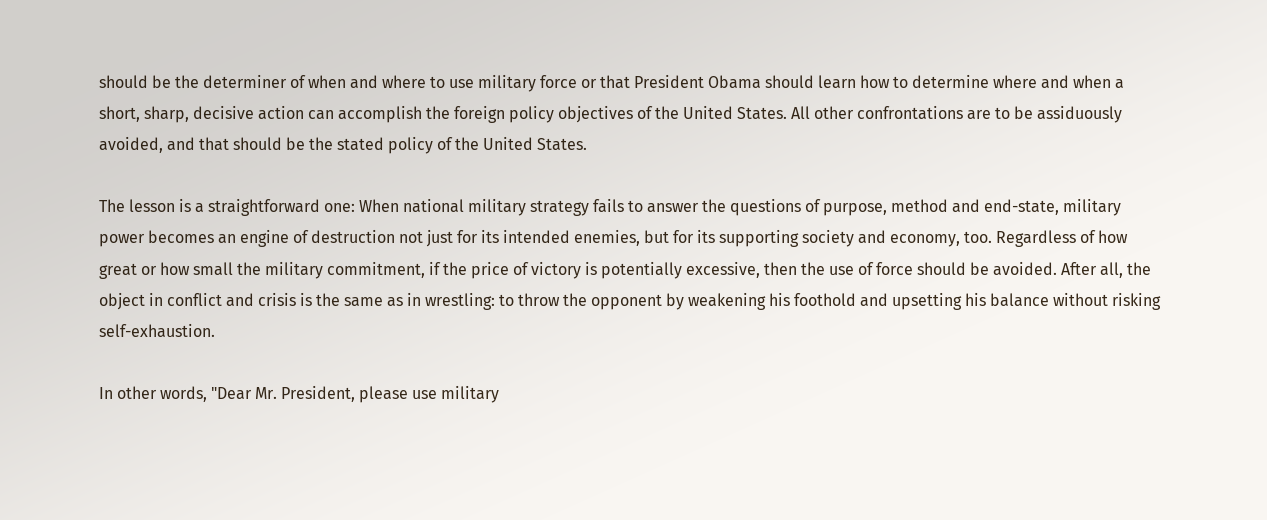should be the determiner of when and where to use military force or that President Obama should learn how to determine where and when a short, sharp, decisive action can accomplish the foreign policy objectives of the United States. All other confrontations are to be assiduously avoided, and that should be the stated policy of the United States.

The lesson is a straightforward one: When national military strategy fails to answer the questions of purpose, method and end-state, military power becomes an engine of destruction not just for its intended enemies, but for its supporting society and economy, too. Regardless of how great or how small the military commitment, if the price of victory is potentially excessive, then the use of force should be avoided. After all, the object in conflict and crisis is the same as in wrestling: to throw the opponent by weakening his foothold and upsetting his balance without risking self-exhaustion.

In other words, "Dear Mr. President, please use military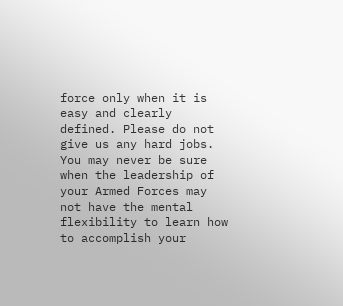force only when it is easy and clearly defined. Please do not give us any hard jobs. You may never be sure when the leadership of your Armed Forces may not have the mental flexibility to learn how to accomplish your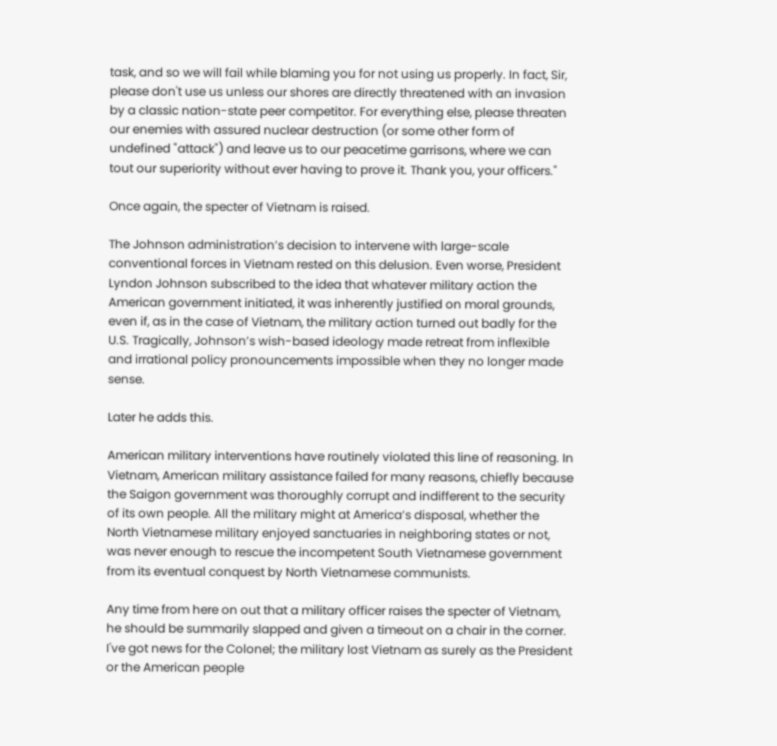task, and so we will fail while blaming you for not using us properly. In fact, Sir, please don't use us unless our shores are directly threatened with an invasion by a classic nation-state peer competitor. For everything else, please threaten our enemies with assured nuclear destruction (or some other form of undefined "attack") and leave us to our peacetime garrisons, where we can tout our superiority without ever having to prove it. Thank you, your officers."

Once again, the specter of Vietnam is raised.

The Johnson administration’s decision to intervene with large-scale conventional forces in Vietnam rested on this delusion. Even worse, President Lyndon Johnson subscribed to the idea that whatever military action the American government initiated, it was inherently justified on moral grounds, even if, as in the case of Vietnam, the military action turned out badly for the U.S. Tragically, Johnson’s wish-based ideology made retreat from inflexible and irrational policy pronouncements impossible when they no longer made sense.

Later he adds this.

American military interventions have routinely violated this line of reasoning. In Vietnam, American military assistance failed for many reasons, chiefly because the Saigon government was thoroughly corrupt and indifferent to the security of its own people. All the military might at America’s disposal, whether the North Vietnamese military enjoyed sanctuaries in neighboring states or not, was never enough to rescue the incompetent South Vietnamese government from its eventual conquest by North Vietnamese communists.

Any time from here on out that a military officer raises the specter of Vietnam, he should be summarily slapped and given a timeout on a chair in the corner. I've got news for the Colonel; the military lost Vietnam as surely as the President or the American people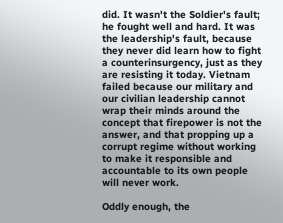did. It wasn't the Soldier's fault; he fought well and hard. It was the leadership's fault, because they never did learn how to fight a counterinsurgency, just as they are resisting it today. Vietnam failed because our military and our civilian leadership cannot wrap their minds around the concept that firepower is not the answer, and that propping up a corrupt regime without working to make it responsible and accountable to its own people will never work.

Oddly enough, the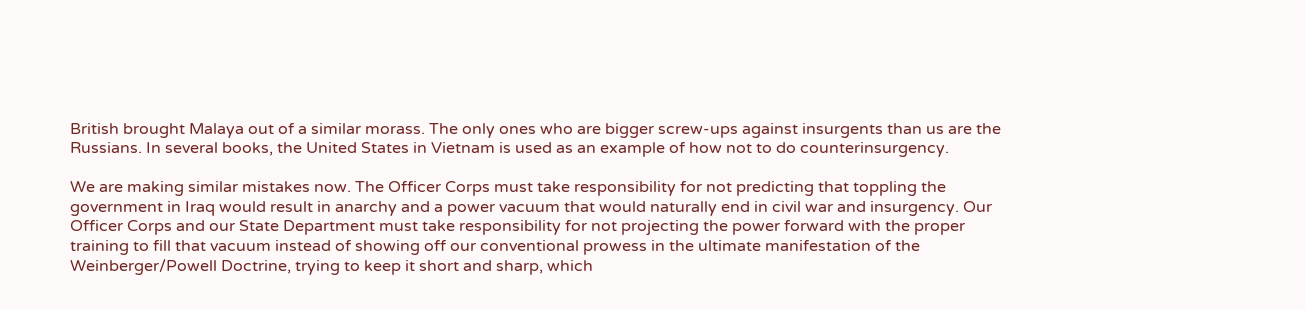British brought Malaya out of a similar morass. The only ones who are bigger screw-ups against insurgents than us are the Russians. In several books, the United States in Vietnam is used as an example of how not to do counterinsurgency.

We are making similar mistakes now. The Officer Corps must take responsibility for not predicting that toppling the government in Iraq would result in anarchy and a power vacuum that would naturally end in civil war and insurgency. Our Officer Corps and our State Department must take responsibility for not projecting the power forward with the proper training to fill that vacuum instead of showing off our conventional prowess in the ultimate manifestation of the Weinberger/Powell Doctrine, trying to keep it short and sharp, which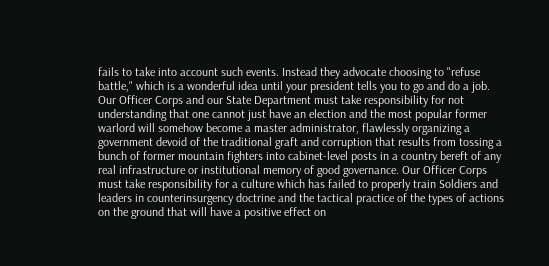fails to take into account such events. Instead they advocate choosing to "refuse battle," which is a wonderful idea until your president tells you to go and do a job. Our Officer Corps and our State Department must take responsibility for not understanding that one cannot just have an election and the most popular former warlord will somehow become a master administrator, flawlessly organizing a government devoid of the traditional graft and corruption that results from tossing a bunch of former mountain fighters into cabinet-level posts in a country bereft of any real infrastructure or institutional memory of good governance. Our Officer Corps must take responsibility for a culture which has failed to properly train Soldiers and leaders in counterinsurgency doctrine and the tactical practice of the types of actions on the ground that will have a positive effect on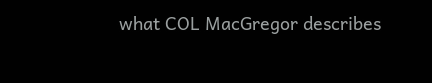what COL MacGregor describes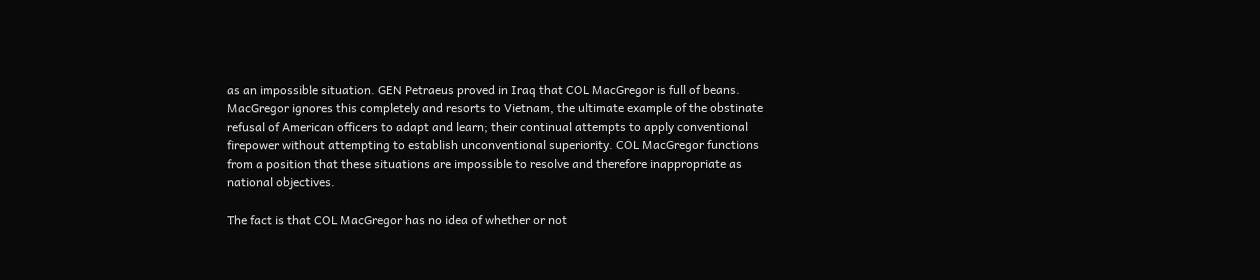as an impossible situation. GEN Petraeus proved in Iraq that COL MacGregor is full of beans. MacGregor ignores this completely and resorts to Vietnam, the ultimate example of the obstinate refusal of American officers to adapt and learn; their continual attempts to apply conventional firepower without attempting to establish unconventional superiority. COL MacGregor functions from a position that these situations are impossible to resolve and therefore inappropriate as national objectives.

The fact is that COL MacGregor has no idea of whether or not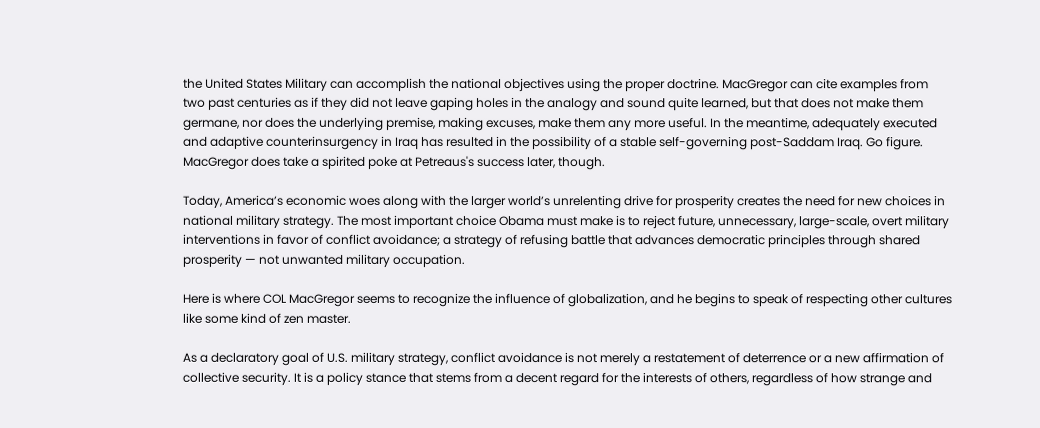the United States Military can accomplish the national objectives using the proper doctrine. MacGregor can cite examples from two past centuries as if they did not leave gaping holes in the analogy and sound quite learned, but that does not make them germane, nor does the underlying premise, making excuses, make them any more useful. In the meantime, adequately executed and adaptive counterinsurgency in Iraq has resulted in the possibility of a stable self-governing post-Saddam Iraq. Go figure. MacGregor does take a spirited poke at Petreaus's success later, though.

Today, America’s economic woes along with the larger world’s unrelenting drive for prosperity creates the need for new choices in national military strategy. The most important choice Obama must make is to reject future, unnecessary, large-scale, overt military interventions in favor of conflict avoidance; a strategy of refusing battle that advances democratic principles through shared prosperity — not unwanted military occupation.

Here is where COL MacGregor seems to recognize the influence of globalization, and he begins to speak of respecting other cultures like some kind of zen master.

As a declaratory goal of U.S. military strategy, conflict avoidance is not merely a restatement of deterrence or a new affirmation of collective security. It is a policy stance that stems from a decent regard for the interests of others, regardless of how strange and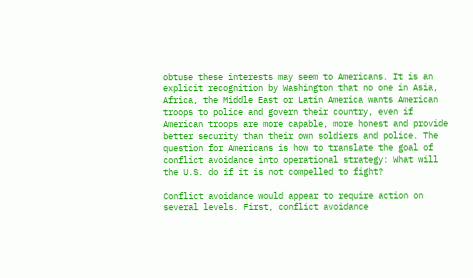obtuse these interests may seem to Americans. It is an explicit recognition by Washington that no one in Asia, Africa, the Middle East or Latin America wants American troops to police and govern their country, even if American troops are more capable, more honest and provide better security than their own soldiers and police. The question for Americans is how to translate the goal of conflict avoidance into operational strategy: What will the U.S. do if it is not compelled to fight?

Conflict avoidance would appear to require action on several levels. First, conflict avoidance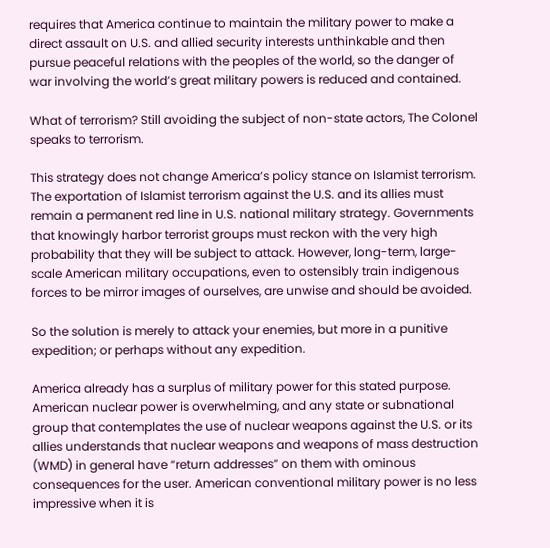requires that America continue to maintain the military power to make a direct assault on U.S. and allied security interests unthinkable and then pursue peaceful relations with the peoples of the world, so the danger of war involving the world’s great military powers is reduced and contained.

What of terrorism? Still avoiding the subject of non-state actors, The Colonel speaks to terrorism.

This strategy does not change America’s policy stance on Islamist terrorism. The exportation of Islamist terrorism against the U.S. and its allies must remain a permanent red line in U.S. national military strategy. Governments that knowingly harbor terrorist groups must reckon with the very high probability that they will be subject to attack. However, long-term, large-scale American military occupations, even to ostensibly train indigenous forces to be mirror images of ourselves, are unwise and should be avoided.

So the solution is merely to attack your enemies, but more in a punitive expedition; or perhaps without any expedition.

America already has a surplus of military power for this stated purpose. American nuclear power is overwhelming, and any state or subnational group that contemplates the use of nuclear weapons against the U.S. or its allies understands that nuclear weapons and weapons of mass destruction (WMD) in general have “return addresses” on them with ominous consequences for the user. American conventional military power is no less impressive when it is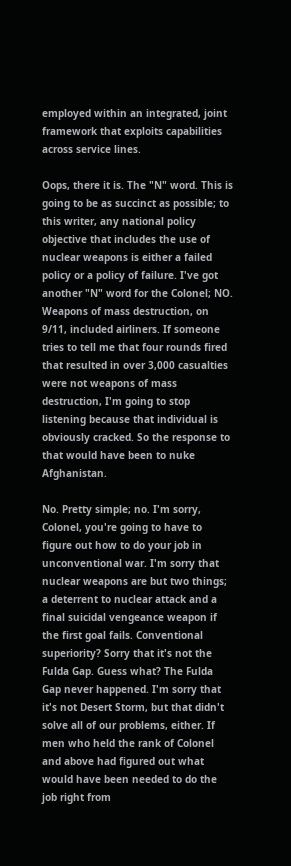employed within an integrated, joint framework that exploits capabilities across service lines.

Oops, there it is. The "N" word. This is going to be as succinct as possible; to this writer, any national policy objective that includes the use of nuclear weapons is either a failed policy or a policy of failure. I've got another "N" word for the Colonel; NO. Weapons of mass destruction, on 9/11, included airliners. If someone tries to tell me that four rounds fired that resulted in over 3,000 casualties were not weapons of mass destruction, I'm going to stop listening because that individual is obviously cracked. So the response to that would have been to nuke Afghanistan.

No. Pretty simple; no. I'm sorry, Colonel, you're going to have to figure out how to do your job in unconventional war. I'm sorry that nuclear weapons are but two things; a deterrent to nuclear attack and a final suicidal vengeance weapon if the first goal fails. Conventional superiority? Sorry that it's not the Fulda Gap. Guess what? The Fulda Gap never happened. I'm sorry that it's not Desert Storm, but that didn't solve all of our problems, either. If men who held the rank of Colonel and above had figured out what would have been needed to do the job right from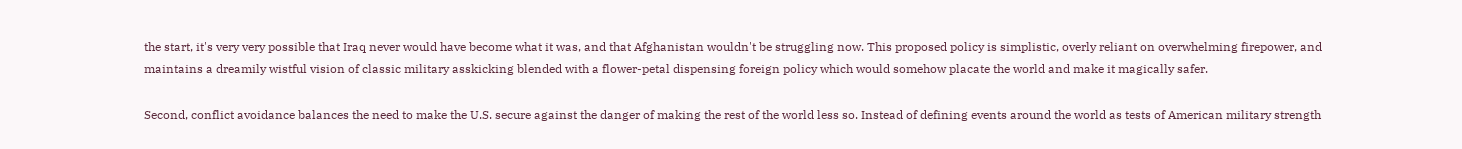the start, it's very very possible that Iraq never would have become what it was, and that Afghanistan wouldn't be struggling now. This proposed policy is simplistic, overly reliant on overwhelming firepower, and maintains a dreamily wistful vision of classic military asskicking blended with a flower-petal dispensing foreign policy which would somehow placate the world and make it magically safer.

Second, conflict avoidance balances the need to make the U.S. secure against the danger of making the rest of the world less so. Instead of defining events around the world as tests of American military strength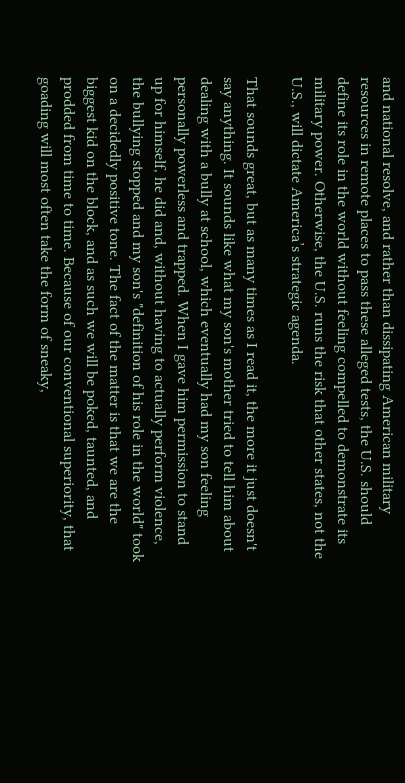and national resolve, and rather than dissipating American military resources in remote places to pass these alleged tests, the U.S. should define its role in the world without feeling compelled to demonstrate its military power. Otherwise, the U.S. runs the risk that other states, not the U.S., will dictate America’s strategic agenda.

That sounds great, but as many times as I read it, the more it just doesn't say anything. It sounds like what my son's mother tried to tell him about dealing with a bully at school, which eventually had my son feeling personally powerless and trapped. When I gave him permission to stand up for himself, he did and, without having to actually perform violence, the bullying stopped and my son's "definition of his role in the world" took on a decidedly positive tone. The fact of the matter is that we are the biggest kid on the block, and as such we will be poked, taunted, and prodded from time to time. Because of our conventional superiority, that goading will most often take the form of sneaky,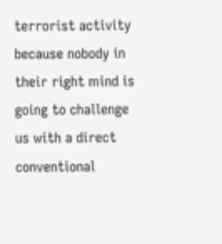terrorist activity because nobody in their right mind is going to challenge us with a direct conventional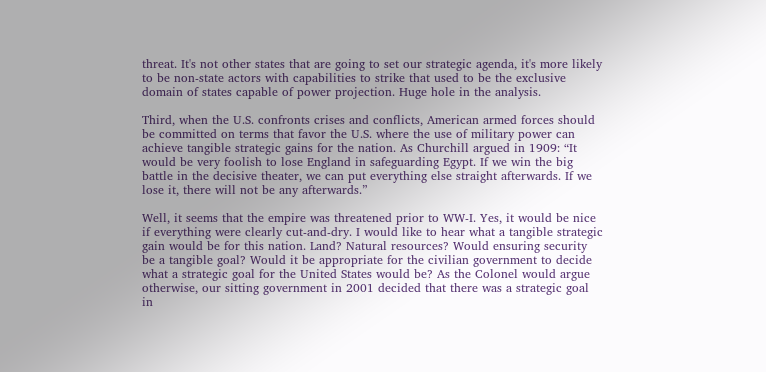threat. It's not other states that are going to set our strategic agenda, it's more likely to be non-state actors with capabilities to strike that used to be the exclusive domain of states capable of power projection. Huge hole in the analysis.

Third, when the U.S. confronts crises and conflicts, American armed forces should be committed on terms that favor the U.S. where the use of military power can achieve tangible strategic gains for the nation. As Churchill argued in 1909: “It would be very foolish to lose England in safeguarding Egypt. If we win the big battle in the decisive theater, we can put everything else straight afterwards. If we lose it, there will not be any afterwards.”

Well, it seems that the empire was threatened prior to WW-I. Yes, it would be nice if everything were clearly cut-and-dry. I would like to hear what a tangible strategic gain would be for this nation. Land? Natural resources? Would ensuring security be a tangible goal? Would it be appropriate for the civilian government to decide what a strategic goal for the United States would be? As the Colonel would argue otherwise, our sitting government in 2001 decided that there was a strategic goal in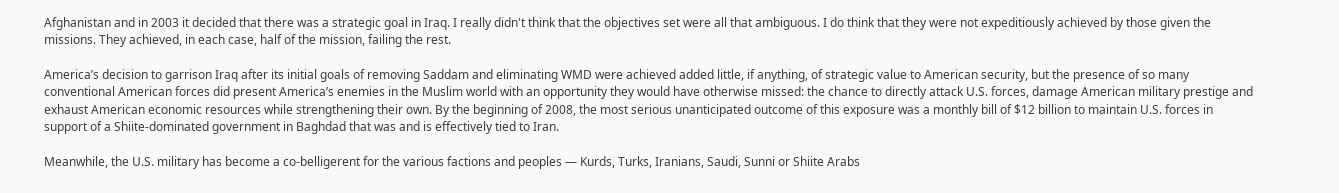Afghanistan and in 2003 it decided that there was a strategic goal in Iraq. I really didn't think that the objectives set were all that ambiguous. I do think that they were not expeditiously achieved by those given the missions. They achieved, in each case, half of the mission, failing the rest.

America’s decision to garrison Iraq after its initial goals of removing Saddam and eliminating WMD were achieved added little, if anything, of strategic value to American security, but the presence of so many conventional American forces did present America’s enemies in the Muslim world with an opportunity they would have otherwise missed: the chance to directly attack U.S. forces, damage American military prestige and exhaust American economic resources while strengthening their own. By the beginning of 2008, the most serious unanticipated outcome of this exposure was a monthly bill of $12 billion to maintain U.S. forces in support of a Shiite-dominated government in Baghdad that was and is effectively tied to Iran.

Meanwhile, the U.S. military has become a co-belligerent for the various factions and peoples — Kurds, Turks, Iranians, Saudi, Sunni or Shiite Arabs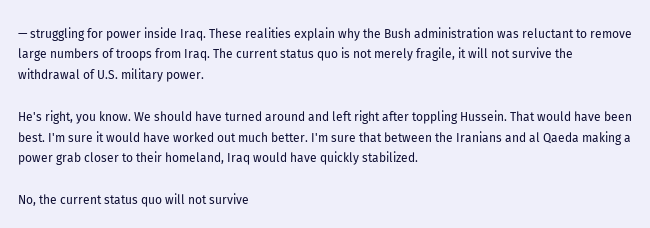— struggling for power inside Iraq. These realities explain why the Bush administration was reluctant to remove large numbers of troops from Iraq. The current status quo is not merely fragile, it will not survive the withdrawal of U.S. military power.

He's right, you know. We should have turned around and left right after toppling Hussein. That would have been best. I'm sure it would have worked out much better. I'm sure that between the Iranians and al Qaeda making a power grab closer to their homeland, Iraq would have quickly stabilized.

No, the current status quo will not survive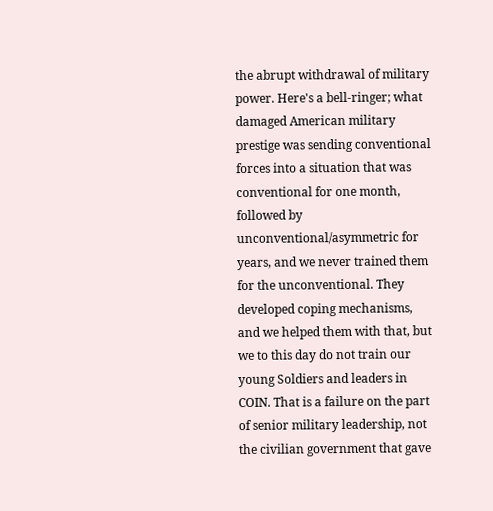the abrupt withdrawal of military power. Here's a bell-ringer; what damaged American military prestige was sending conventional forces into a situation that was conventional for one month, followed by unconventional/asymmetric for years, and we never trained them for the unconventional. They developed coping mechanisms, and we helped them with that, but we to this day do not train our young Soldiers and leaders in COIN. That is a failure on the part of senior military leadership, not the civilian government that gave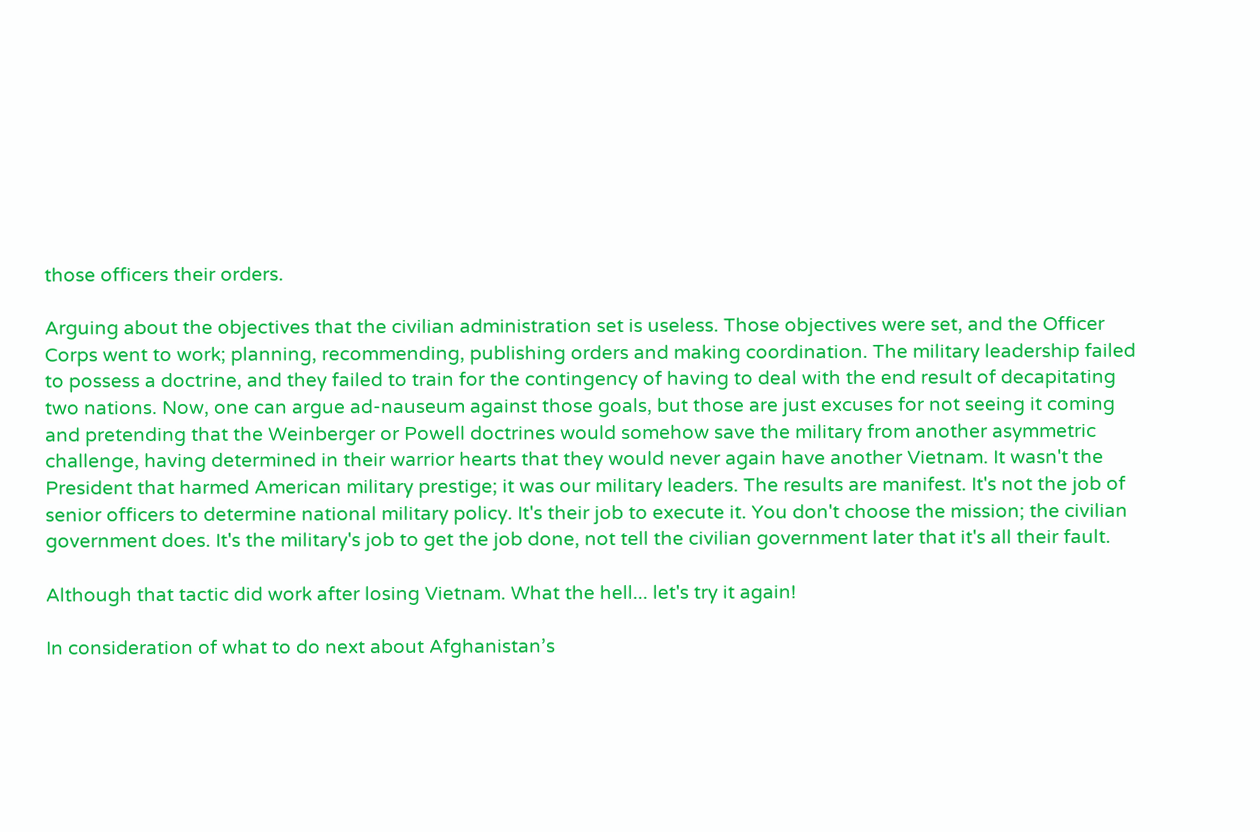those officers their orders.

Arguing about the objectives that the civilian administration set is useless. Those objectives were set, and the Officer Corps went to work; planning, recommending, publishing orders and making coordination. The military leadership failed to possess a doctrine, and they failed to train for the contingency of having to deal with the end result of decapitating two nations. Now, one can argue ad-nauseum against those goals, but those are just excuses for not seeing it coming and pretending that the Weinberger or Powell doctrines would somehow save the military from another asymmetric challenge, having determined in their warrior hearts that they would never again have another Vietnam. It wasn't the President that harmed American military prestige; it was our military leaders. The results are manifest. It's not the job of senior officers to determine national military policy. It's their job to execute it. You don't choose the mission; the civilian government does. It's the military's job to get the job done, not tell the civilian government later that it's all their fault.

Although that tactic did work after losing Vietnam. What the hell... let's try it again!

In consideration of what to do next about Afghanistan’s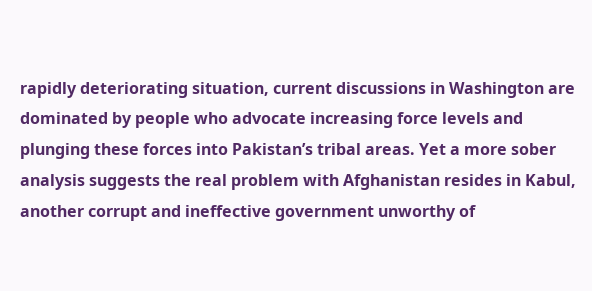rapidly deteriorating situation, current discussions in Washington are dominated by people who advocate increasing force levels and plunging these forces into Pakistan’s tribal areas. Yet a more sober analysis suggests the real problem with Afghanistan resides in Kabul, another corrupt and ineffective government unworthy of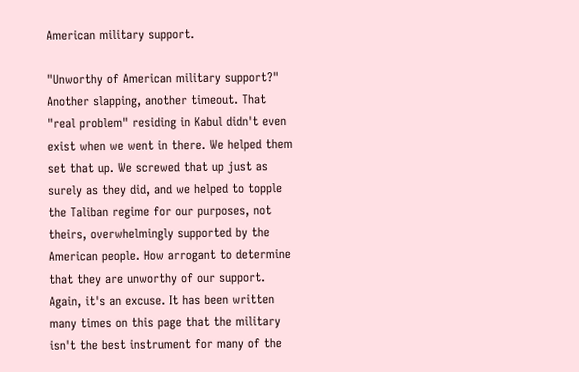American military support.

"Unworthy of American military support?" Another slapping, another timeout. That "real problem" residing in Kabul didn't even exist when we went in there. We helped them set that up. We screwed that up just as surely as they did, and we helped to topple the Taliban regime for our purposes, not theirs, overwhelmingly supported by the American people. How arrogant to determine that they are unworthy of our support. Again, it's an excuse. It has been written many times on this page that the military isn't the best instrument for many of the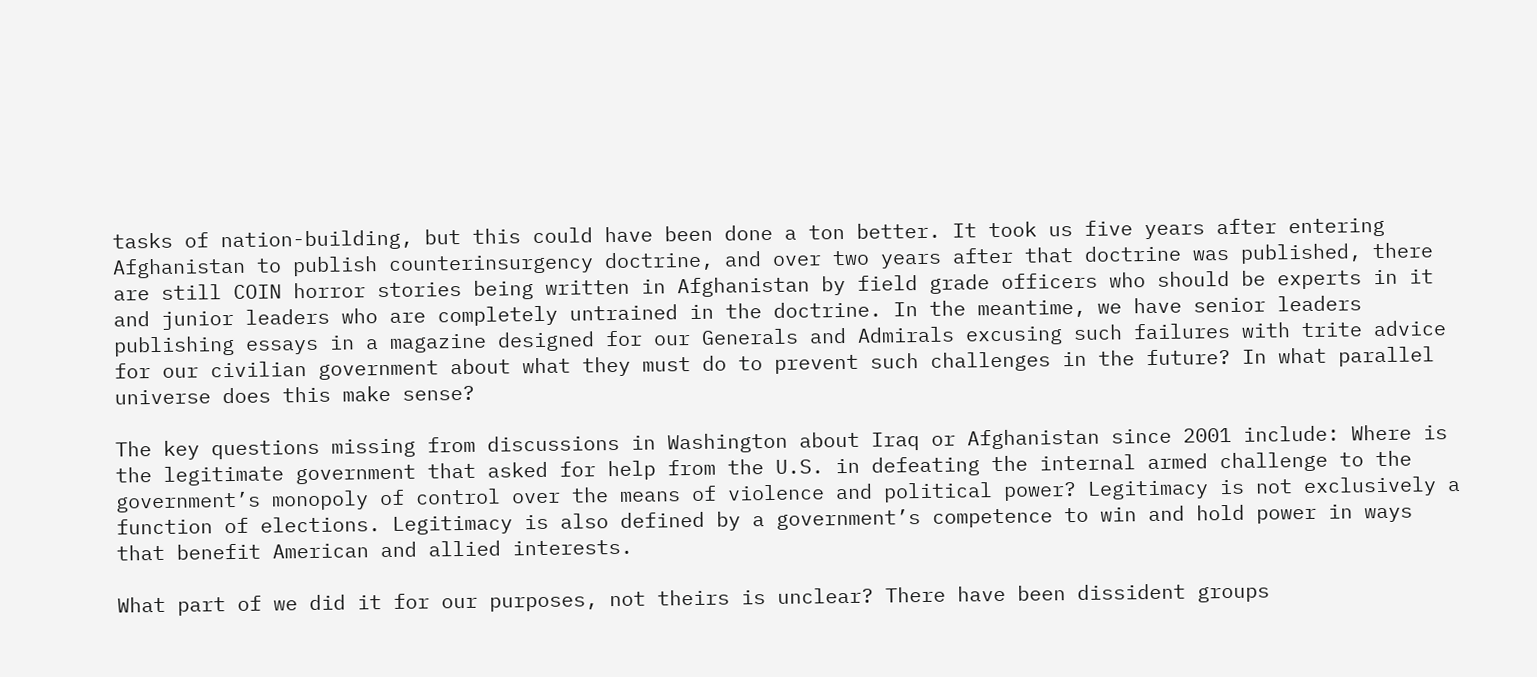tasks of nation-building, but this could have been done a ton better. It took us five years after entering Afghanistan to publish counterinsurgency doctrine, and over two years after that doctrine was published, there are still COIN horror stories being written in Afghanistan by field grade officers who should be experts in it and junior leaders who are completely untrained in the doctrine. In the meantime, we have senior leaders publishing essays in a magazine designed for our Generals and Admirals excusing such failures with trite advice for our civilian government about what they must do to prevent such challenges in the future? In what parallel universe does this make sense?

The key questions missing from discussions in Washington about Iraq or Afghanistan since 2001 include: Where is the legitimate government that asked for help from the U.S. in defeating the internal armed challenge to the government’s monopoly of control over the means of violence and political power? Legitimacy is not exclusively a function of elections. Legitimacy is also defined by a government’s competence to win and hold power in ways that benefit American and allied interests.

What part of we did it for our purposes, not theirs is unclear? There have been dissident groups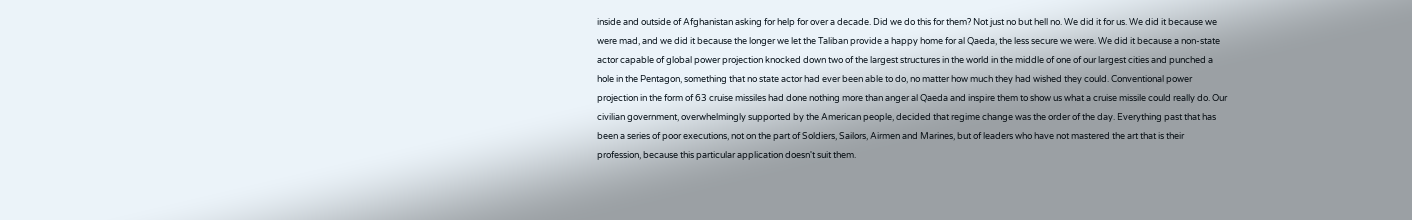inside and outside of Afghanistan asking for help for over a decade. Did we do this for them? Not just no but hell no. We did it for us. We did it because we were mad, and we did it because the longer we let the Taliban provide a happy home for al Qaeda, the less secure we were. We did it because a non-state actor capable of global power projection knocked down two of the largest structures in the world in the middle of one of our largest cities and punched a hole in the Pentagon, something that no state actor had ever been able to do, no matter how much they had wished they could. Conventional power projection in the form of 63 cruise missiles had done nothing more than anger al Qaeda and inspire them to show us what a cruise missile could really do. Our civilian government, overwhelmingly supported by the American people, decided that regime change was the order of the day. Everything past that has been a series of poor executions, not on the part of Soldiers, Sailors, Airmen and Marines, but of leaders who have not mastered the art that is their profession, because this particular application doesn't suit them.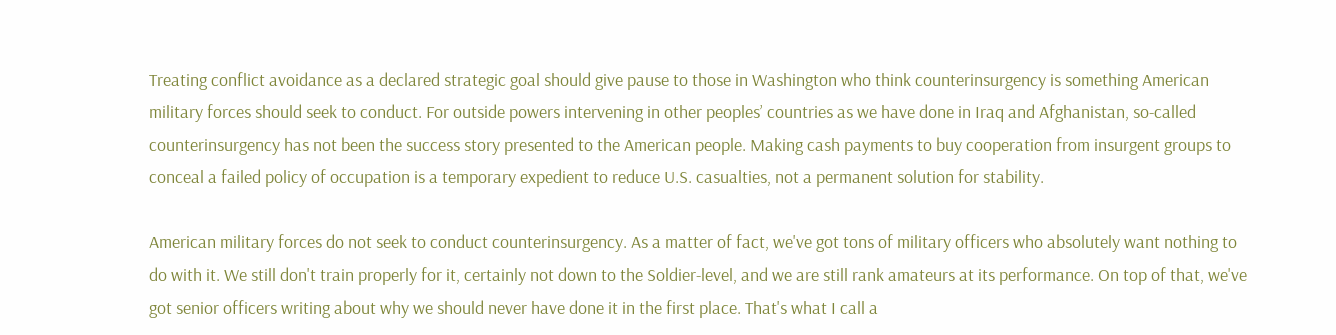Treating conflict avoidance as a declared strategic goal should give pause to those in Washington who think counterinsurgency is something American military forces should seek to conduct. For outside powers intervening in other peoples’ countries as we have done in Iraq and Afghanistan, so-called counterinsurgency has not been the success story presented to the American people. Making cash payments to buy cooperation from insurgent groups to conceal a failed policy of occupation is a temporary expedient to reduce U.S. casualties, not a permanent solution for stability.

American military forces do not seek to conduct counterinsurgency. As a matter of fact, we've got tons of military officers who absolutely want nothing to do with it. We still don't train properly for it, certainly not down to the Soldier-level, and we are still rank amateurs at its performance. On top of that, we've got senior officers writing about why we should never have done it in the first place. That's what I call a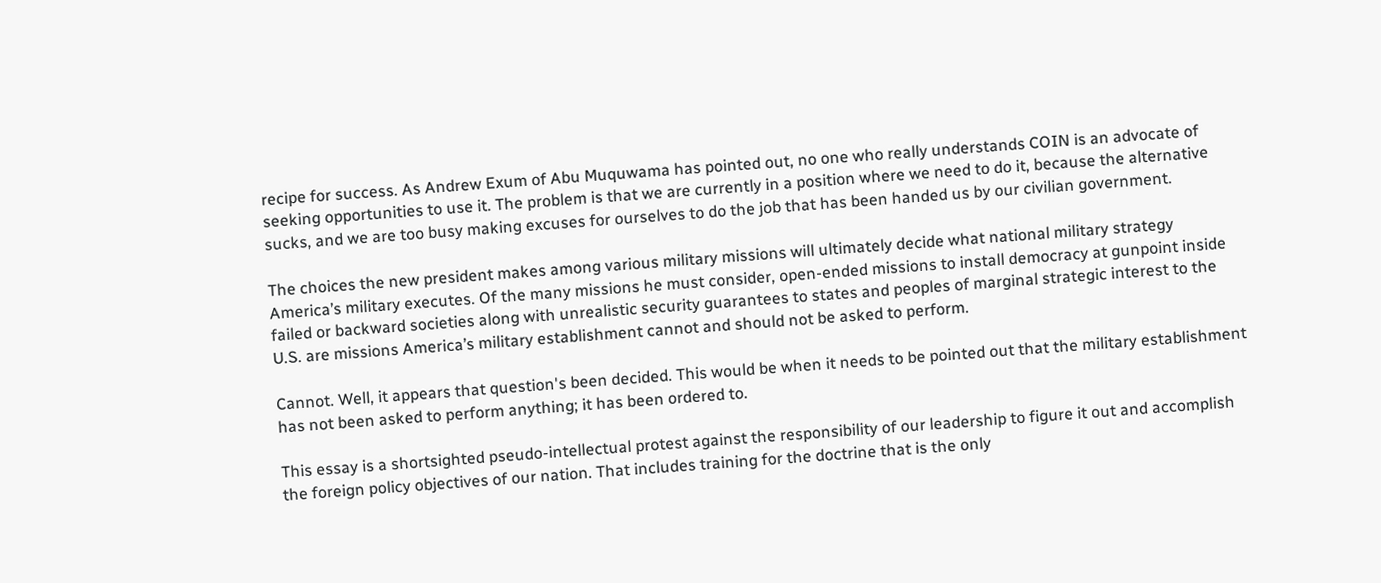recipe for success. As Andrew Exum of Abu Muquwama has pointed out, no one who really understands COIN is an advocate of seeking opportunities to use it. The problem is that we are currently in a position where we need to do it, because the alternative sucks, and we are too busy making excuses for ourselves to do the job that has been handed us by our civilian government.

The choices the new president makes among various military missions will ultimately decide what national military strategy America’s military executes. Of the many missions he must consider, open-ended missions to install democracy at gunpoint inside failed or backward societies along with unrealistic security guarantees to states and peoples of marginal strategic interest to the U.S. are missions America’s military establishment cannot and should not be asked to perform.

Cannot. Well, it appears that question's been decided. This would be when it needs to be pointed out that the military establishment has not been asked to perform anything; it has been ordered to.

This essay is a shortsighted pseudo-intellectual protest against the responsibility of our leadership to figure it out and accomplish the foreign policy objectives of our nation. That includes training for the doctrine that is the only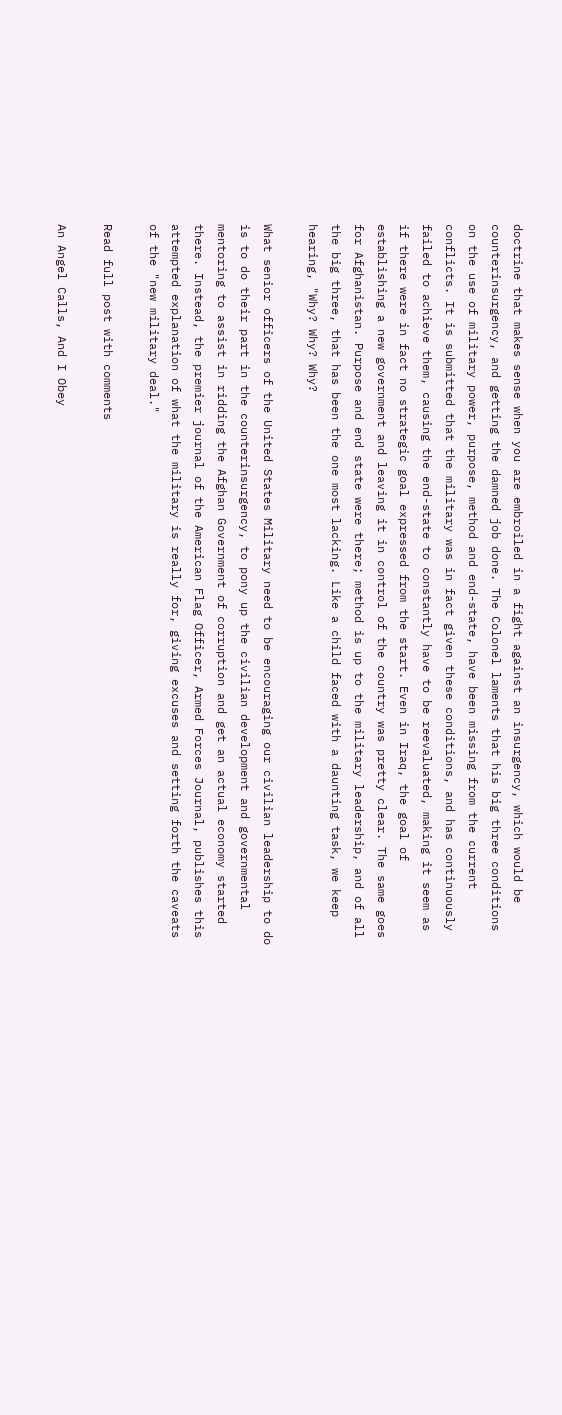doctrine that makes sense when you are embroiled in a fight against an insurgency, which would be counterinsurgency, and getting the damned job done. The Colonel laments that his big three conditions on the use of military power, purpose, method and end-state, have been missing from the current conflicts. It is submitted that the military was in fact given these conditions, and has continuously failed to achieve them, causing the end-state to constantly have to be reevaluated, making it seem as if there were in fact no strategic goal expressed from the start. Even in Iraq, the goal of establishing a new government and leaving it in control of the country was pretty clear. The same goes for Afghanistan. Purpose and end state were there; method is up to the military leadership, and of all the big three, that has been the one most lacking. Like a child faced with a daunting task, we keep hearing, "Why? Why? Why?

What senior officers of the United States Military need to be encouraging our civilian leadership to do is to do their part in the counterinsurgency, to pony up the civilian development and governmental mentoring to assist in ridding the Afghan Government of corruption and get an actual economy started there. Instead, the premier journal of the American Flag Officer, Armed Forces Journal, publishes this attempted explanation of what the military is really for, giving excuses and setting forth the caveats of the "new military deal."

Read full post with comments

An Angel Calls, And I Obey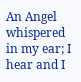An Angel whispered in my ear; I hear and I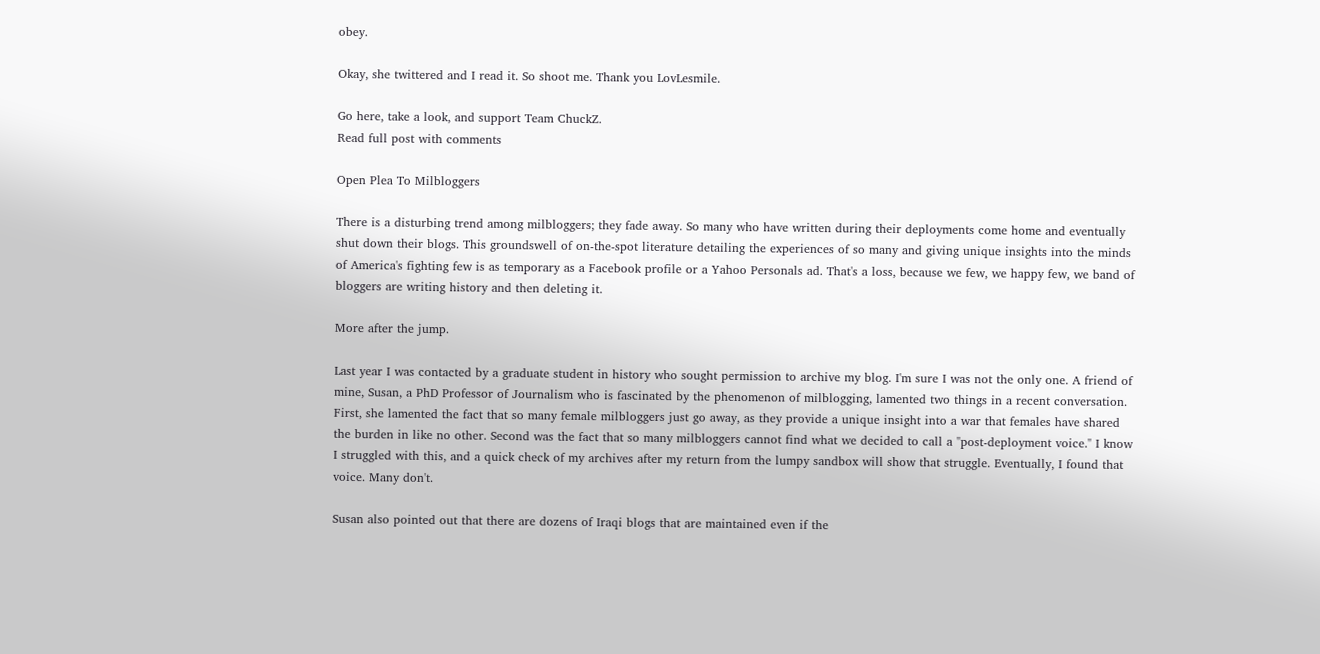obey.

Okay, she twittered and I read it. So shoot me. Thank you LovLesmile.

Go here, take a look, and support Team ChuckZ.
Read full post with comments

Open Plea To Milbloggers

There is a disturbing trend among milbloggers; they fade away. So many who have written during their deployments come home and eventually shut down their blogs. This groundswell of on-the-spot literature detailing the experiences of so many and giving unique insights into the minds of America's fighting few is as temporary as a Facebook profile or a Yahoo Personals ad. That's a loss, because we few, we happy few, we band of bloggers are writing history and then deleting it.

More after the jump.

Last year I was contacted by a graduate student in history who sought permission to archive my blog. I'm sure I was not the only one. A friend of mine, Susan, a PhD Professor of Journalism who is fascinated by the phenomenon of milblogging, lamented two things in a recent conversation. First, she lamented the fact that so many female milbloggers just go away, as they provide a unique insight into a war that females have shared the burden in like no other. Second was the fact that so many milbloggers cannot find what we decided to call a "post-deployment voice." I know I struggled with this, and a quick check of my archives after my return from the lumpy sandbox will show that struggle. Eventually, I found that voice. Many don't.

Susan also pointed out that there are dozens of Iraqi blogs that are maintained even if the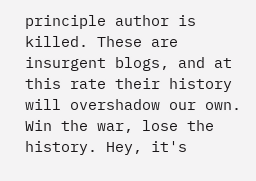principle author is killed. These are insurgent blogs, and at this rate their history will overshadow our own. Win the war, lose the history. Hey, it's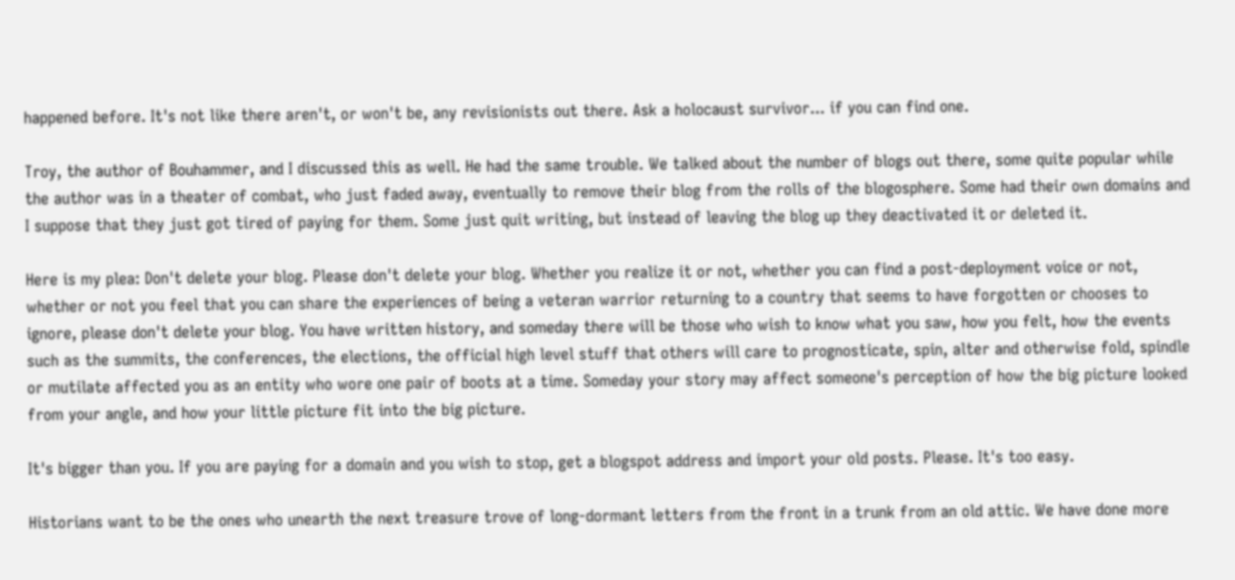happened before. It's not like there aren't, or won't be, any revisionists out there. Ask a holocaust survivor... if you can find one.

Troy, the author of Bouhammer, and I discussed this as well. He had the same trouble. We talked about the number of blogs out there, some quite popular while the author was in a theater of combat, who just faded away, eventually to remove their blog from the rolls of the blogosphere. Some had their own domains and I suppose that they just got tired of paying for them. Some just quit writing, but instead of leaving the blog up they deactivated it or deleted it.

Here is my plea: Don't delete your blog. Please don't delete your blog. Whether you realize it or not, whether you can find a post-deployment voice or not, whether or not you feel that you can share the experiences of being a veteran warrior returning to a country that seems to have forgotten or chooses to ignore, please don't delete your blog. You have written history, and someday there will be those who wish to know what you saw, how you felt, how the events such as the summits, the conferences, the elections, the official high level stuff that others will care to prognosticate, spin, alter and otherwise fold, spindle or mutilate affected you as an entity who wore one pair of boots at a time. Someday your story may affect someone's perception of how the big picture looked from your angle, and how your little picture fit into the big picture.

It's bigger than you. If you are paying for a domain and you wish to stop, get a blogspot address and import your old posts. Please. It's too easy.

Historians want to be the ones who unearth the next treasure trove of long-dormant letters from the front in a trunk from an old attic. We have done more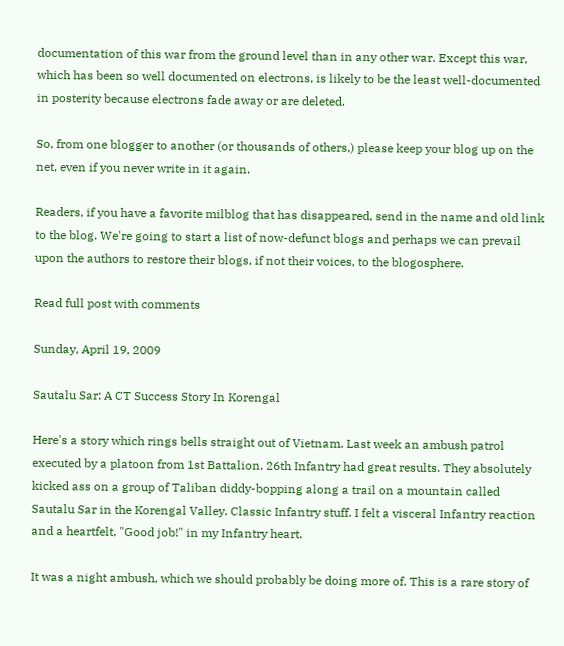documentation of this war from the ground level than in any other war. Except this war, which has been so well documented on electrons, is likely to be the least well-documented in posterity because electrons fade away or are deleted.

So, from one blogger to another (or thousands of others,) please keep your blog up on the net, even if you never write in it again.

Readers, if you have a favorite milblog that has disappeared, send in the name and old link to the blog. We're going to start a list of now-defunct blogs and perhaps we can prevail upon the authors to restore their blogs, if not their voices, to the blogosphere.

Read full post with comments

Sunday, April 19, 2009

Sautalu Sar: A CT Success Story In Korengal

Here's a story which rings bells straight out of Vietnam. Last week an ambush patrol executed by a platoon from 1st Battalion, 26th Infantry had great results. They absolutely kicked ass on a group of Taliban diddy-bopping along a trail on a mountain called Sautalu Sar in the Korengal Valley. Classic Infantry stuff. I felt a visceral Infantry reaction and a heartfelt, "Good job!" in my Infantry heart.

It was a night ambush, which we should probably be doing more of. This is a rare story of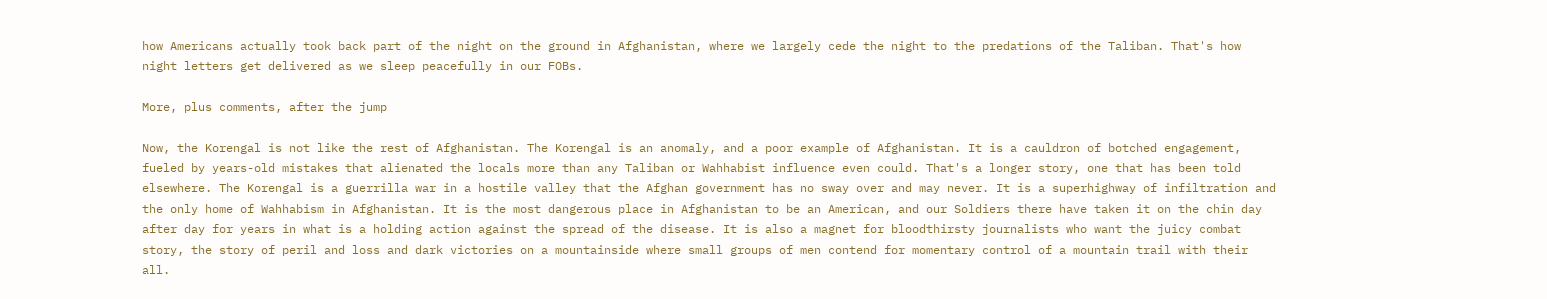how Americans actually took back part of the night on the ground in Afghanistan, where we largely cede the night to the predations of the Taliban. That's how night letters get delivered as we sleep peacefully in our FOBs.

More, plus comments, after the jump

Now, the Korengal is not like the rest of Afghanistan. The Korengal is an anomaly, and a poor example of Afghanistan. It is a cauldron of botched engagement, fueled by years-old mistakes that alienated the locals more than any Taliban or Wahhabist influence even could. That's a longer story, one that has been told elsewhere. The Korengal is a guerrilla war in a hostile valley that the Afghan government has no sway over and may never. It is a superhighway of infiltration and the only home of Wahhabism in Afghanistan. It is the most dangerous place in Afghanistan to be an American, and our Soldiers there have taken it on the chin day after day for years in what is a holding action against the spread of the disease. It is also a magnet for bloodthirsty journalists who want the juicy combat story, the story of peril and loss and dark victories on a mountainside where small groups of men contend for momentary control of a mountain trail with their all.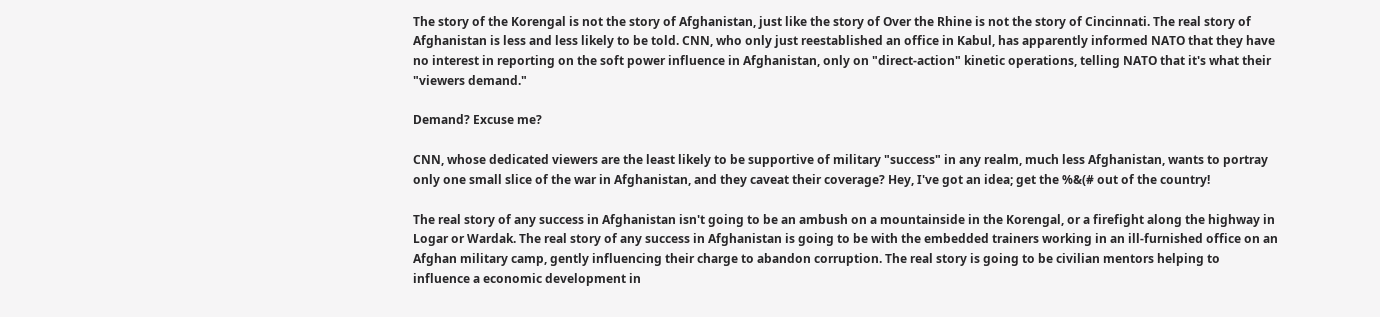The story of the Korengal is not the story of Afghanistan, just like the story of Over the Rhine is not the story of Cincinnati. The real story of Afghanistan is less and less likely to be told. CNN, who only just reestablished an office in Kabul, has apparently informed NATO that they have no interest in reporting on the soft power influence in Afghanistan, only on "direct-action" kinetic operations, telling NATO that it's what their "viewers demand."

Demand? Excuse me?

CNN, whose dedicated viewers are the least likely to be supportive of military "success" in any realm, much less Afghanistan, wants to portray only one small slice of the war in Afghanistan, and they caveat their coverage? Hey, I've got an idea; get the %&(# out of the country!

The real story of any success in Afghanistan isn't going to be an ambush on a mountainside in the Korengal, or a firefight along the highway in Logar or Wardak. The real story of any success in Afghanistan is going to be with the embedded trainers working in an ill-furnished office on an Afghan military camp, gently influencing their charge to abandon corruption. The real story is going to be civilian mentors helping to influence a economic development in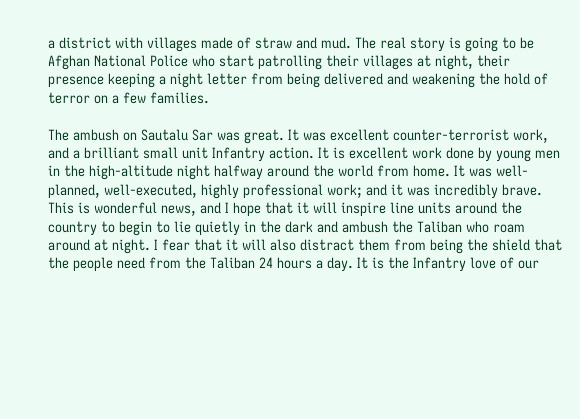a district with villages made of straw and mud. The real story is going to be Afghan National Police who start patrolling their villages at night, their presence keeping a night letter from being delivered and weakening the hold of terror on a few families.

The ambush on Sautalu Sar was great. It was excellent counter-terrorist work, and a brilliant small unit Infantry action. It is excellent work done by young men in the high-altitude night halfway around the world from home. It was well-planned, well-executed, highly professional work; and it was incredibly brave. This is wonderful news, and I hope that it will inspire line units around the country to begin to lie quietly in the dark and ambush the Taliban who roam around at night. I fear that it will also distract them from being the shield that the people need from the Taliban 24 hours a day. It is the Infantry love of our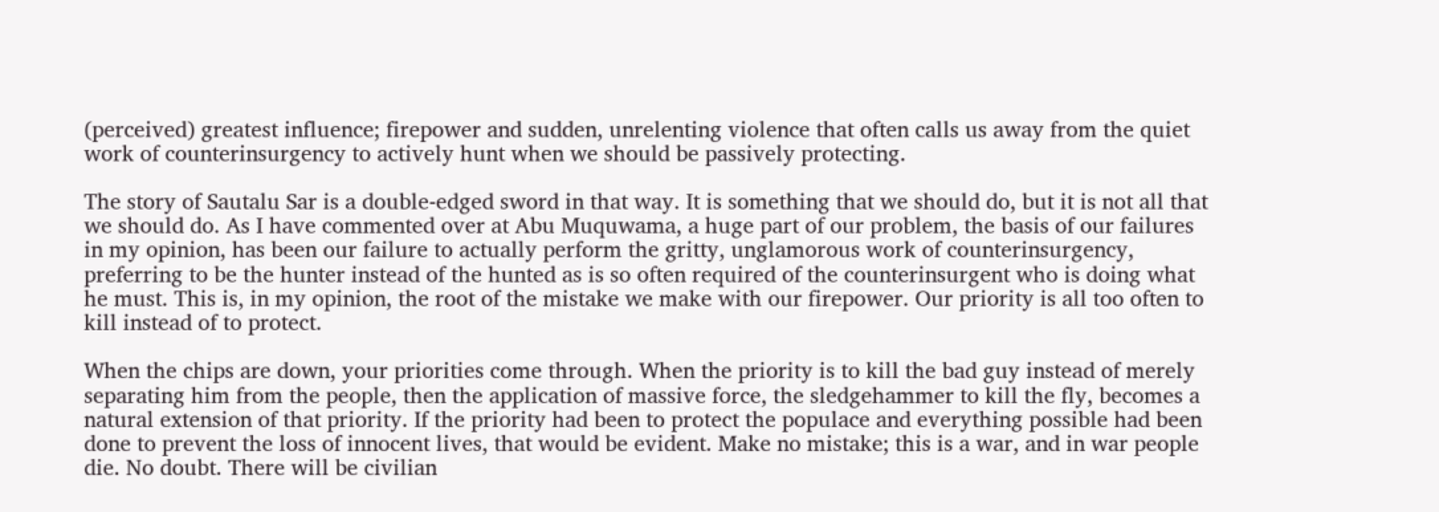(perceived) greatest influence; firepower and sudden, unrelenting violence that often calls us away from the quiet work of counterinsurgency to actively hunt when we should be passively protecting.

The story of Sautalu Sar is a double-edged sword in that way. It is something that we should do, but it is not all that we should do. As I have commented over at Abu Muquwama, a huge part of our problem, the basis of our failures in my opinion, has been our failure to actually perform the gritty, unglamorous work of counterinsurgency, preferring to be the hunter instead of the hunted as is so often required of the counterinsurgent who is doing what he must. This is, in my opinion, the root of the mistake we make with our firepower. Our priority is all too often to kill instead of to protect.

When the chips are down, your priorities come through. When the priority is to kill the bad guy instead of merely separating him from the people, then the application of massive force, the sledgehammer to kill the fly, becomes a natural extension of that priority. If the priority had been to protect the populace and everything possible had been done to prevent the loss of innocent lives, that would be evident. Make no mistake; this is a war, and in war people die. No doubt. There will be civilian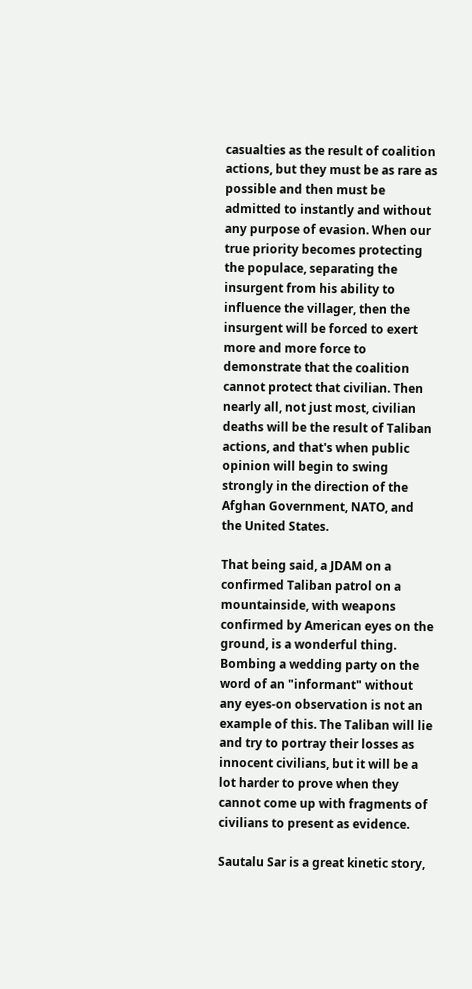casualties as the result of coalition actions, but they must be as rare as possible and then must be admitted to instantly and without any purpose of evasion. When our true priority becomes protecting the populace, separating the insurgent from his ability to influence the villager, then the insurgent will be forced to exert more and more force to demonstrate that the coalition cannot protect that civilian. Then nearly all, not just most, civilian deaths will be the result of Taliban actions, and that's when public opinion will begin to swing strongly in the direction of the Afghan Government, NATO, and the United States.

That being said, a JDAM on a confirmed Taliban patrol on a mountainside, with weapons confirmed by American eyes on the ground, is a wonderful thing. Bombing a wedding party on the word of an "informant" without any eyes-on observation is not an example of this. The Taliban will lie and try to portray their losses as innocent civilians, but it will be a lot harder to prove when they cannot come up with fragments of civilians to present as evidence.

Sautalu Sar is a great kinetic story,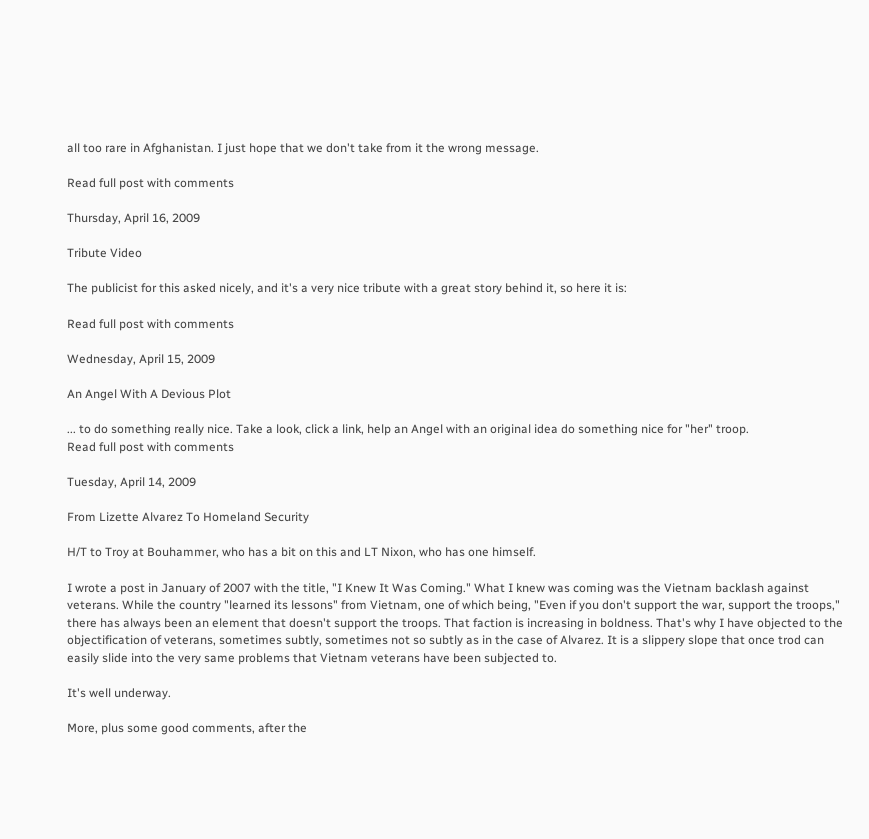all too rare in Afghanistan. I just hope that we don't take from it the wrong message.

Read full post with comments

Thursday, April 16, 2009

Tribute Video

The publicist for this asked nicely, and it's a very nice tribute with a great story behind it, so here it is:

Read full post with comments

Wednesday, April 15, 2009

An Angel With A Devious Plot

... to do something really nice. Take a look, click a link, help an Angel with an original idea do something nice for "her" troop.
Read full post with comments

Tuesday, April 14, 2009

From Lizette Alvarez To Homeland Security

H/T to Troy at Bouhammer, who has a bit on this and LT Nixon, who has one himself.

I wrote a post in January of 2007 with the title, "I Knew It Was Coming." What I knew was coming was the Vietnam backlash against veterans. While the country "learned its lessons" from Vietnam, one of which being, "Even if you don't support the war, support the troops," there has always been an element that doesn't support the troops. That faction is increasing in boldness. That's why I have objected to the objectification of veterans, sometimes subtly, sometimes not so subtly as in the case of Alvarez. It is a slippery slope that once trod can easily slide into the very same problems that Vietnam veterans have been subjected to.

It's well underway.

More, plus some good comments, after the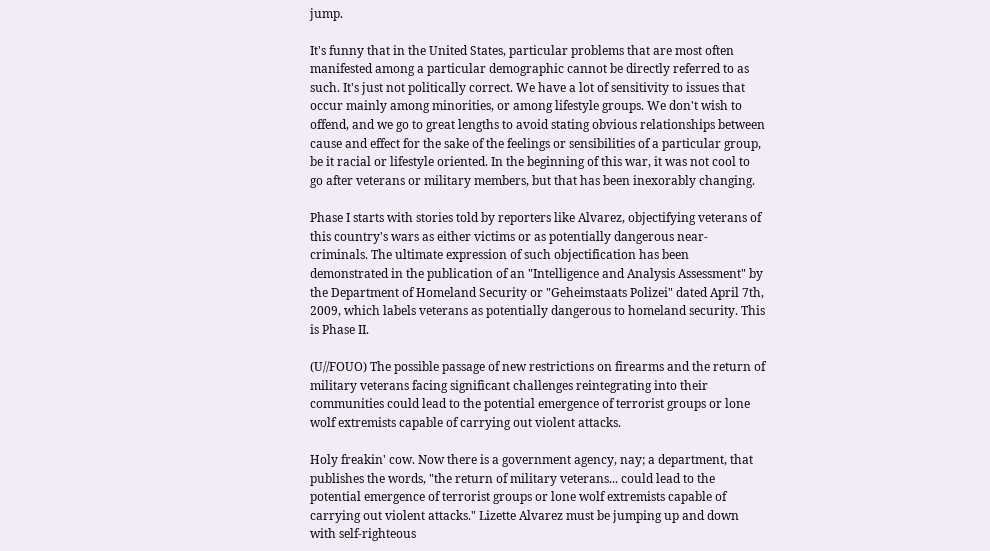jump.

It's funny that in the United States, particular problems that are most often manifested among a particular demographic cannot be directly referred to as such. It's just not politically correct. We have a lot of sensitivity to issues that occur mainly among minorities, or among lifestyle groups. We don't wish to offend, and we go to great lengths to avoid stating obvious relationships between cause and effect for the sake of the feelings or sensibilities of a particular group, be it racial or lifestyle oriented. In the beginning of this war, it was not cool to go after veterans or military members, but that has been inexorably changing.

Phase I starts with stories told by reporters like Alvarez, objectifying veterans of this country's wars as either victims or as potentially dangerous near-criminals. The ultimate expression of such objectification has been demonstrated in the publication of an "Intelligence and Analysis Assessment" by the Department of Homeland Security or "Geheimstaats Polizei" dated April 7th, 2009, which labels veterans as potentially dangerous to homeland security. This is Phase II.

(U//FOUO) The possible passage of new restrictions on firearms and the return of military veterans facing significant challenges reintegrating into their communities could lead to the potential emergence of terrorist groups or lone wolf extremists capable of carrying out violent attacks.

Holy freakin' cow. Now there is a government agency, nay; a department, that publishes the words, "the return of military veterans... could lead to the potential emergence of terrorist groups or lone wolf extremists capable of carrying out violent attacks." Lizette Alvarez must be jumping up and down with self-righteous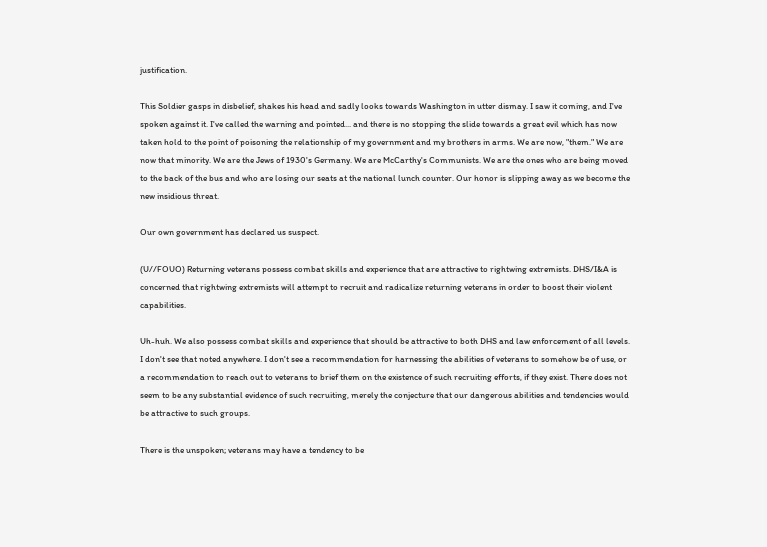justification.

This Soldier gasps in disbelief, shakes his head and sadly looks towards Washington in utter dismay. I saw it coming, and I've spoken against it. I've called the warning and pointed... and there is no stopping the slide towards a great evil which has now taken hold to the point of poisoning the relationship of my government and my brothers in arms. We are now, "them." We are now that minority. We are the Jews of 1930's Germany. We are McCarthy's Communists. We are the ones who are being moved to the back of the bus and who are losing our seats at the national lunch counter. Our honor is slipping away as we become the new insidious threat.

Our own government has declared us suspect.

(U//FOUO) Returning veterans possess combat skills and experience that are attractive to rightwing extremists. DHS/I&A is concerned that rightwing extremists will attempt to recruit and radicalize returning veterans in order to boost their violent capabilities.

Uh-huh. We also possess combat skills and experience that should be attractive to both DHS and law enforcement of all levels. I don't see that noted anywhere. I don't see a recommendation for harnessing the abilities of veterans to somehow be of use, or a recommendation to reach out to veterans to brief them on the existence of such recruiting efforts, if they exist. There does not seem to be any substantial evidence of such recruiting, merely the conjecture that our dangerous abilities and tendencies would be attractive to such groups.

There is the unspoken; veterans may have a tendency to be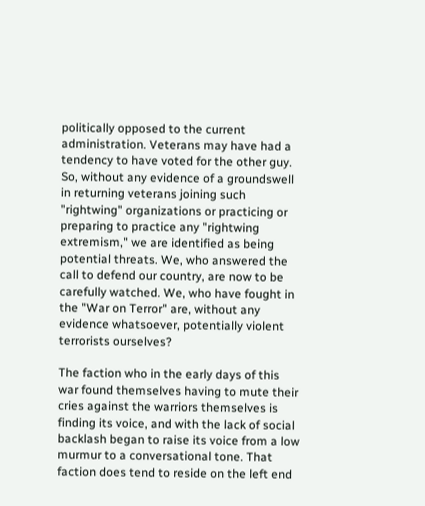politically opposed to the current administration. Veterans may have had a tendency to have voted for the other guy. So, without any evidence of a groundswell in returning veterans joining such "rightwing" organizations or practicing or preparing to practice any "rightwing extremism," we are identified as being potential threats. We, who answered the call to defend our country, are now to be carefully watched. We, who have fought in the "War on Terror" are, without any evidence whatsoever, potentially violent terrorists ourselves?

The faction who in the early days of this war found themselves having to mute their cries against the warriors themselves is finding its voice, and with the lack of social backlash began to raise its voice from a low murmur to a conversational tone. That faction does tend to reside on the left end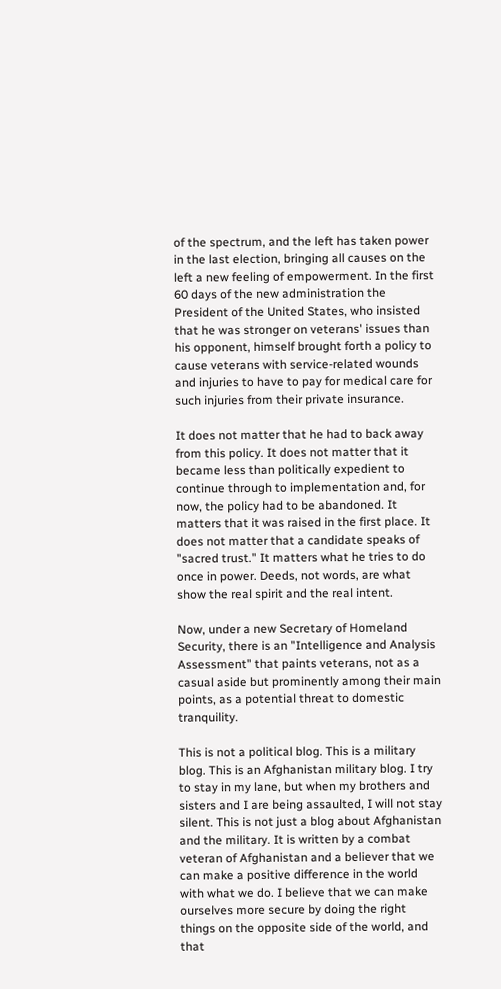of the spectrum, and the left has taken power in the last election, bringing all causes on the left a new feeling of empowerment. In the first 60 days of the new administration the President of the United States, who insisted that he was stronger on veterans' issues than his opponent, himself brought forth a policy to cause veterans with service-related wounds and injuries to have to pay for medical care for such injuries from their private insurance.

It does not matter that he had to back away from this policy. It does not matter that it became less than politically expedient to continue through to implementation and, for now, the policy had to be abandoned. It matters that it was raised in the first place. It does not matter that a candidate speaks of "sacred trust." It matters what he tries to do once in power. Deeds, not words, are what show the real spirit and the real intent.

Now, under a new Secretary of Homeland Security, there is an "Intelligence and Analysis Assessment" that paints veterans, not as a casual aside but prominently among their main points, as a potential threat to domestic tranquility.

This is not a political blog. This is a military blog. This is an Afghanistan military blog. I try to stay in my lane, but when my brothers and sisters and I are being assaulted, I will not stay silent. This is not just a blog about Afghanistan and the military. It is written by a combat veteran of Afghanistan and a believer that we can make a positive difference in the world with what we do. I believe that we can make ourselves more secure by doing the right things on the opposite side of the world, and that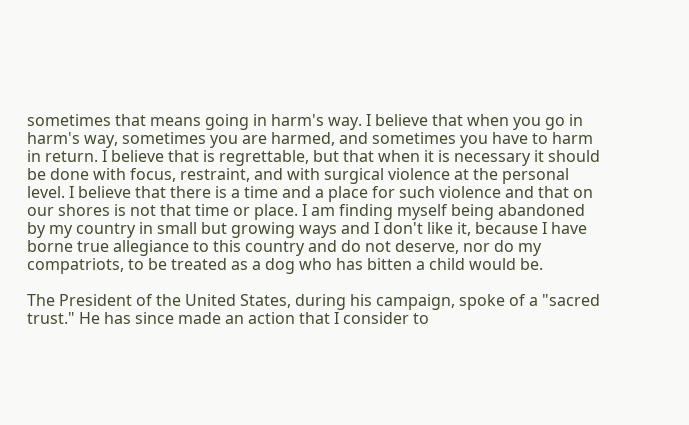sometimes that means going in harm's way. I believe that when you go in harm's way, sometimes you are harmed, and sometimes you have to harm in return. I believe that is regrettable, but that when it is necessary it should be done with focus, restraint, and with surgical violence at the personal level. I believe that there is a time and a place for such violence and that on our shores is not that time or place. I am finding myself being abandoned by my country in small but growing ways and I don't like it, because I have borne true allegiance to this country and do not deserve, nor do my compatriots, to be treated as a dog who has bitten a child would be.

The President of the United States, during his campaign, spoke of a "sacred trust." He has since made an action that I consider to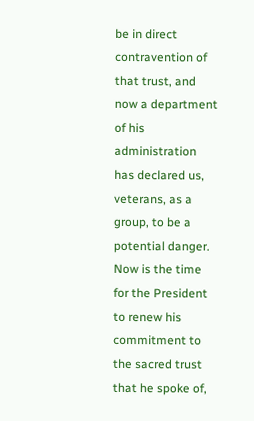be in direct contravention of that trust, and now a department of his administration has declared us, veterans, as a group, to be a potential danger. Now is the time for the President to renew his commitment to the sacred trust that he spoke of,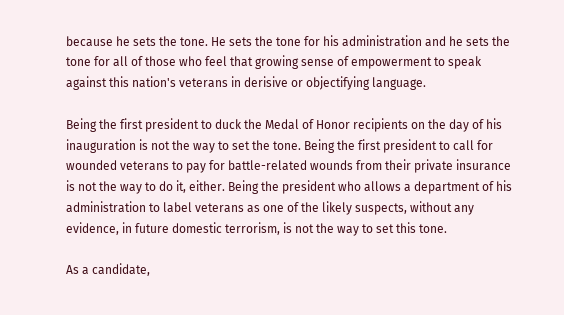because he sets the tone. He sets the tone for his administration and he sets the tone for all of those who feel that growing sense of empowerment to speak against this nation's veterans in derisive or objectifying language.

Being the first president to duck the Medal of Honor recipients on the day of his inauguration is not the way to set the tone. Being the first president to call for wounded veterans to pay for battle-related wounds from their private insurance is not the way to do it, either. Being the president who allows a department of his administration to label veterans as one of the likely suspects, without any evidence, in future domestic terrorism, is not the way to set this tone.

As a candidate,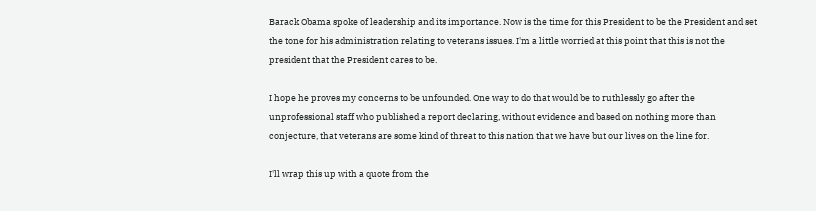Barack Obama spoke of leadership and its importance. Now is the time for this President to be the President and set the tone for his administration relating to veterans issues. I'm a little worried at this point that this is not the president that the President cares to be.

I hope he proves my concerns to be unfounded. One way to do that would be to ruthlessly go after the unprofessional staff who published a report declaring, without evidence and based on nothing more than conjecture, that veterans are some kind of threat to this nation that we have but our lives on the line for.

I'll wrap this up with a quote from the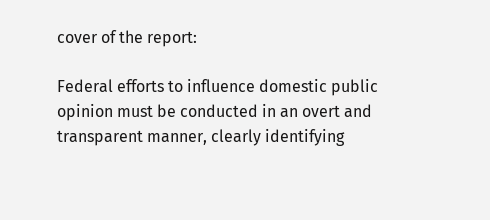cover of the report:

Federal efforts to influence domestic public opinion must be conducted in an overt and transparent manner, clearly identifying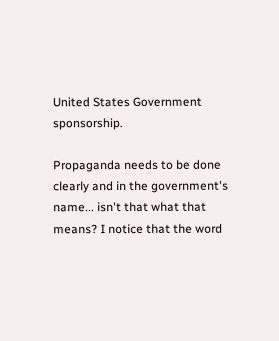United States Government sponsorship.

Propaganda needs to be done clearly and in the government's name... isn't that what that means? I notice that the word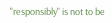"responsibly" is not to be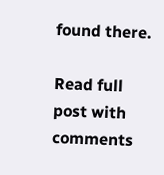found there.

Read full post with comments